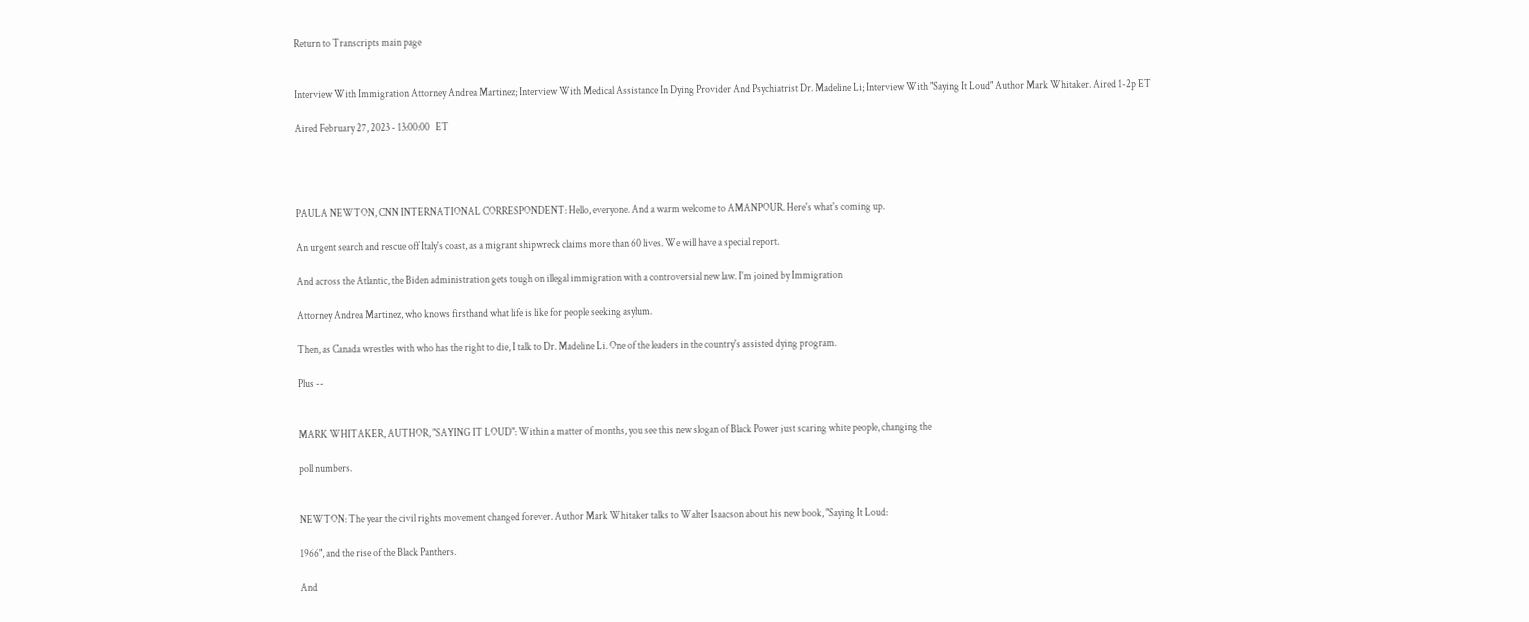Return to Transcripts main page


Interview With Immigration Attorney Andrea Martinez; Interview With Medical Assistance In Dying Provider And Psychiatrist Dr. Madeline Li; Interview With "Saying It Loud" Author Mark Whitaker. Aired 1-2p ET

Aired February 27, 2023 - 13:00:00   ET




PAULA NEWTON, CNN INTERNATIONAL CORRESPONDENT: Hello, everyone. And a warm welcome to AMANPOUR. Here's what's coming up.

An urgent search and rescue off Italy's coast, as a migrant shipwreck claims more than 60 lives. We will have a special report.

And across the Atlantic, the Biden administration gets tough on illegal immigration with a controversial new law. I'm joined by Immigration

Attorney Andrea Martinez, who knows firsthand what life is like for people seeking asylum.

Then, as Canada wrestles with who has the right to die, I talk to Dr. Madeline Li. One of the leaders in the country's assisted dying program.

Plus --


MARK WHITAKER, AUTHOR, "SAYING IT LOUD": Within a matter of months, you see this new slogan of Black Power just scaring white people, changing the

poll numbers.


NEWTON: The year the civil rights movement changed forever. Author Mark Whitaker talks to Walter Isaacson about his new book, "Saying It Loud:

1966", and the rise of the Black Panthers.

And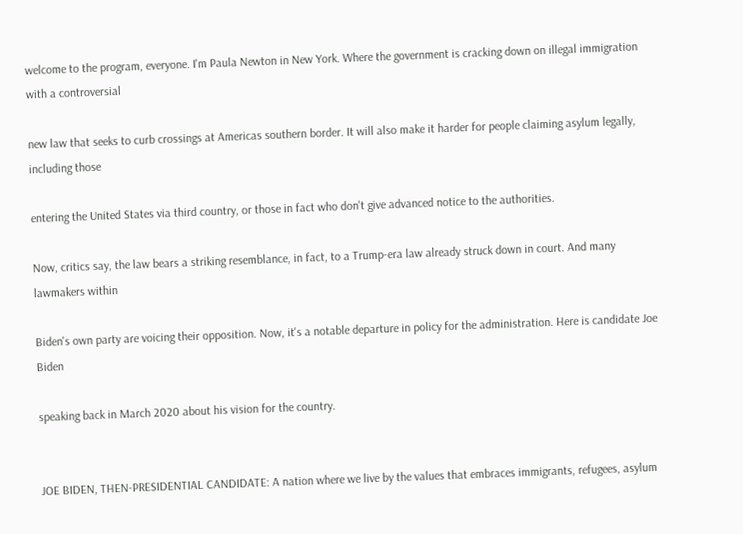welcome to the program, everyone. I'm Paula Newton in New York. Where the government is cracking down on illegal immigration with a controversial

new law that seeks to curb crossings at Americas southern border. It will also make it harder for people claiming asylum legally, including those

entering the United States via third country, or those in fact who don't give advanced notice to the authorities.

Now, critics say, the law bears a striking resemblance, in fact, to a Trump-era law already struck down in court. And many lawmakers within

Biden's own party are voicing their opposition. Now, it's a notable departure in policy for the administration. Here is candidate Joe Biden

speaking back in March 2020 about his vision for the country.


JOE BIDEN, THEN-PRESIDENTIAL CANDIDATE: A nation where we live by the values that embraces immigrants, refugees, asylum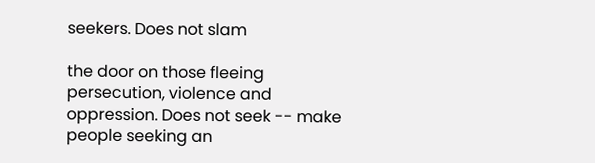seekers. Does not slam

the door on those fleeing persecution, violence and oppression. Does not seek -- make people seeking an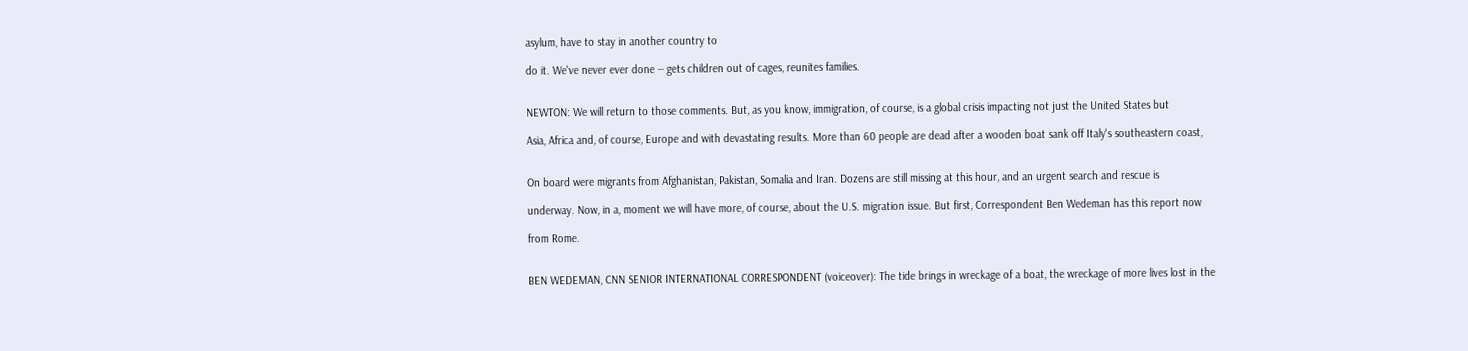asylum, have to stay in another country to

do it. We've never ever done -- gets children out of cages, reunites families.


NEWTON: We will return to those comments. But, as you know, immigration, of course, is a global crisis impacting not just the United States but

Asia, Africa and, of course, Europe and with devastating results. More than 60 people are dead after a wooden boat sank off Italy's southeastern coast,


On board were migrants from Afghanistan, Pakistan, Somalia and Iran. Dozens are still missing at this hour, and an urgent search and rescue is

underway. Now, in a, moment we will have more, of course, about the U.S. migration issue. But first, Correspondent Ben Wedeman has this report now

from Rome.


BEN WEDEMAN, CNN SENIOR INTERNATIONAL CORRESPONDENT (voiceover): The tide brings in wreckage of a boat, the wreckage of more lives lost in the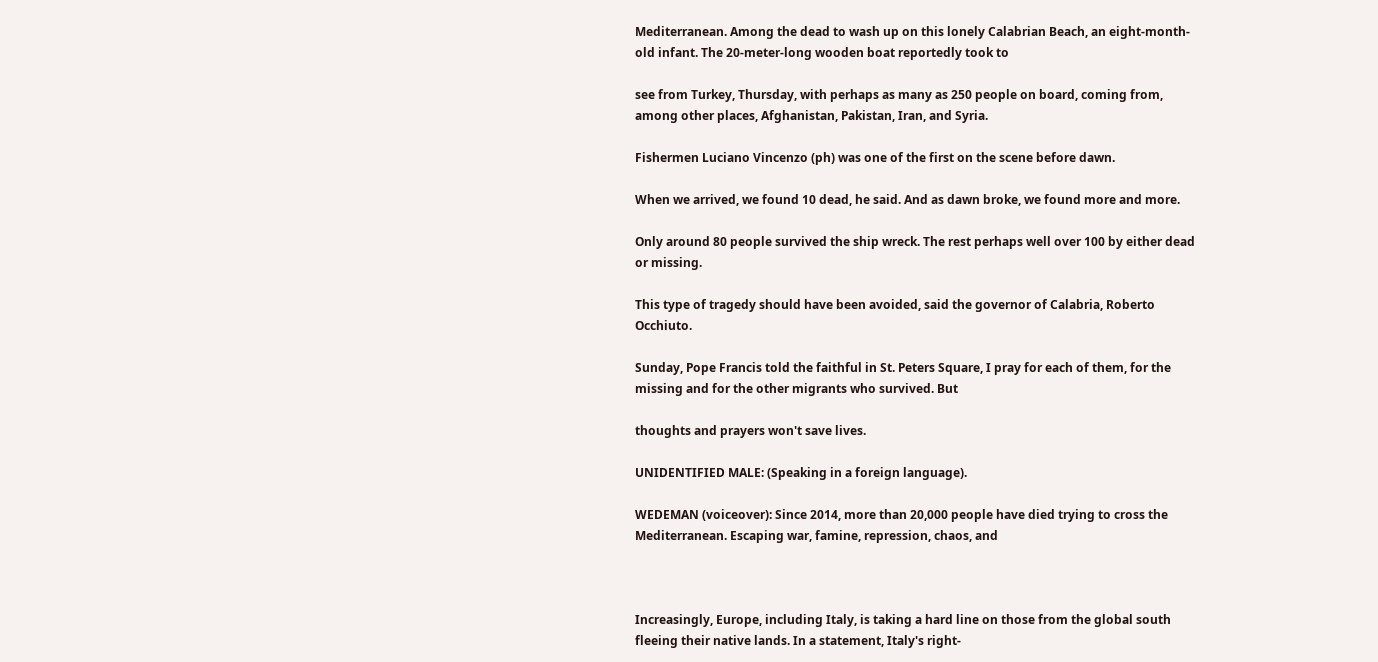Mediterranean. Among the dead to wash up on this lonely Calabrian Beach, an eight-month-old infant. The 20-meter-long wooden boat reportedly took to

see from Turkey, Thursday, with perhaps as many as 250 people on board, coming from, among other places, Afghanistan, Pakistan, Iran, and Syria.

Fishermen Luciano Vincenzo (ph) was one of the first on the scene before dawn.

When we arrived, we found 10 dead, he said. And as dawn broke, we found more and more.

Only around 80 people survived the ship wreck. The rest perhaps well over 100 by either dead or missing.

This type of tragedy should have been avoided, said the governor of Calabria, Roberto Occhiuto.

Sunday, Pope Francis told the faithful in St. Peters Square, I pray for each of them, for the missing and for the other migrants who survived. But

thoughts and prayers won't save lives.

UNIDENTIFIED MALE: (Speaking in a foreign language).

WEDEMAN (voiceover): Since 2014, more than 20,000 people have died trying to cross the Mediterranean. Escaping war, famine, repression, chaos, and



Increasingly, Europe, including Italy, is taking a hard line on those from the global south fleeing their native lands. In a statement, Italy's right-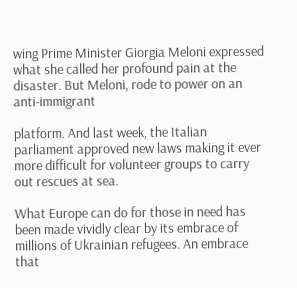wing Prime Minister Giorgia Meloni expressed what she called her profound pain at the disaster. But Meloni, rode to power on an anti-immigrant

platform. And last week, the Italian parliament approved new laws making it ever more difficult for volunteer groups to carry out rescues at sea.

What Europe can do for those in need has been made vividly clear by its embrace of millions of Ukrainian refugees. An embrace that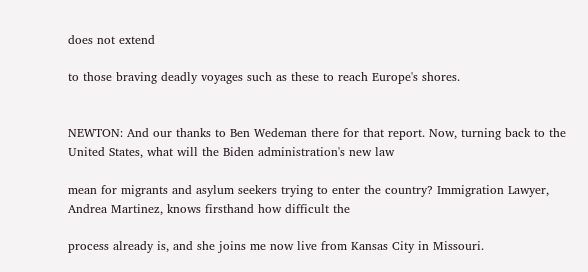does not extend

to those braving deadly voyages such as these to reach Europe's shores.


NEWTON: And our thanks to Ben Wedeman there for that report. Now, turning back to the United States, what will the Biden administration's new law

mean for migrants and asylum seekers trying to enter the country? Immigration Lawyer, Andrea Martinez, knows firsthand how difficult the

process already is, and she joins me now live from Kansas City in Missouri.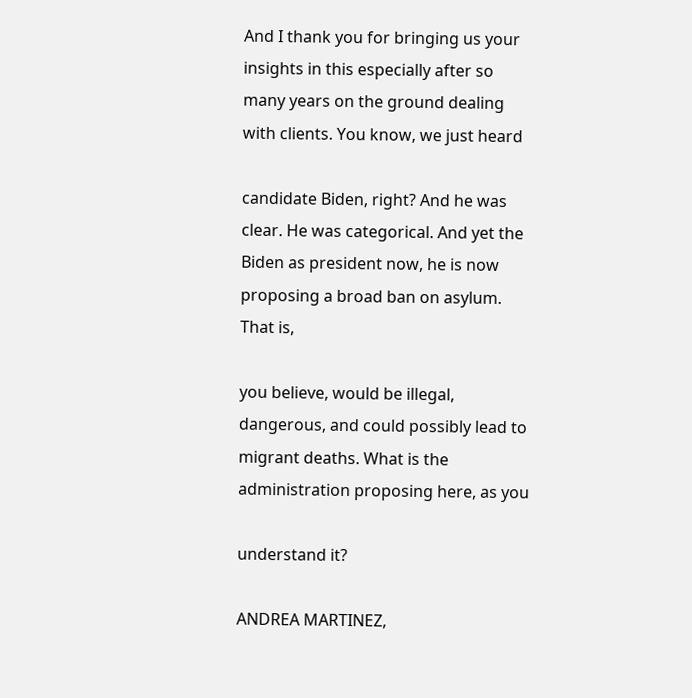And I thank you for bringing us your insights in this especially after so many years on the ground dealing with clients. You know, we just heard

candidate Biden, right? And he was clear. He was categorical. And yet the Biden as president now, he is now proposing a broad ban on asylum. That is,

you believe, would be illegal, dangerous, and could possibly lead to migrant deaths. What is the administration proposing here, as you

understand it?

ANDREA MARTINEZ,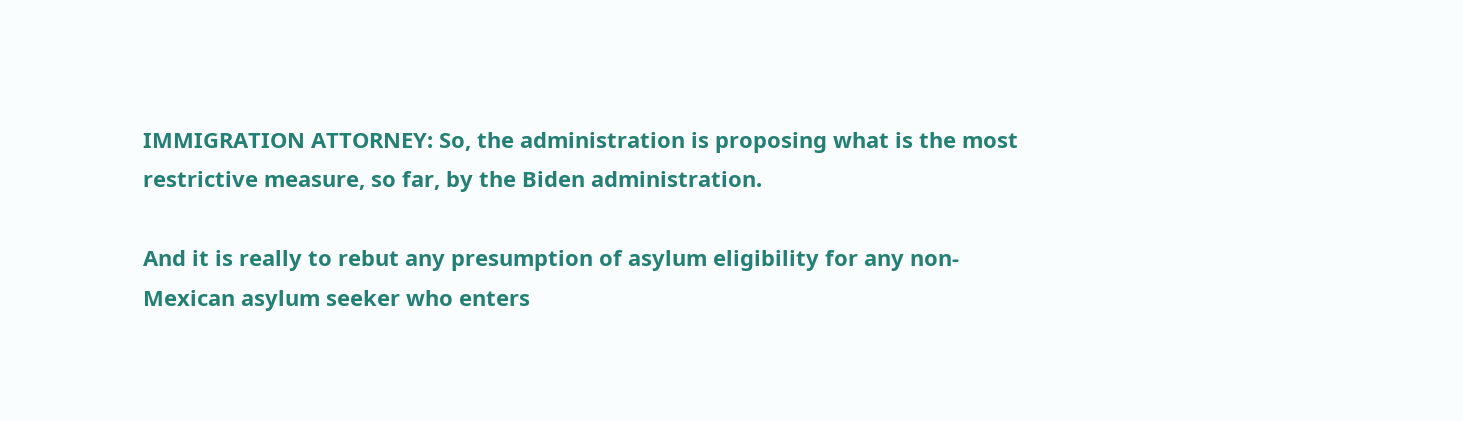IMMIGRATION ATTORNEY: So, the administration is proposing what is the most restrictive measure, so far, by the Biden administration.

And it is really to rebut any presumption of asylum eligibility for any non-Mexican asylum seeker who enters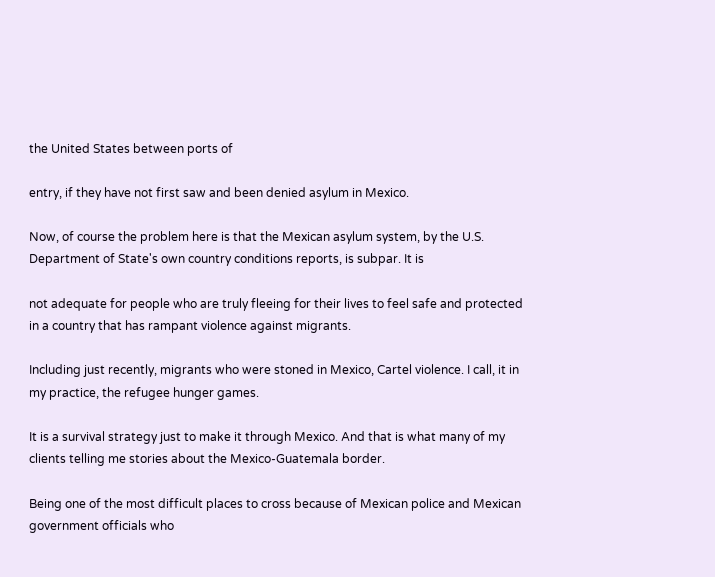the United States between ports of

entry, if they have not first saw and been denied asylum in Mexico.

Now, of course the problem here is that the Mexican asylum system, by the U.S. Department of State's own country conditions reports, is subpar. It is

not adequate for people who are truly fleeing for their lives to feel safe and protected in a country that has rampant violence against migrants.

Including just recently, migrants who were stoned in Mexico, Cartel violence. I call, it in my practice, the refugee hunger games.

It is a survival strategy just to make it through Mexico. And that is what many of my clients telling me stories about the Mexico-Guatemala border.

Being one of the most difficult places to cross because of Mexican police and Mexican government officials who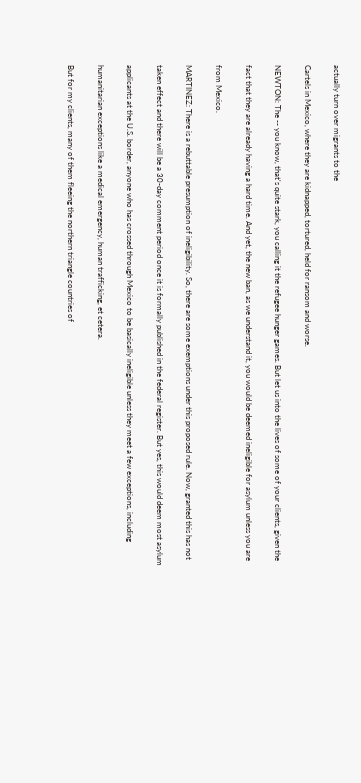actually turn over migrants to the

Cartels in Mexico, where they are kidnapped, tortured, held for ransom and worse.

NEWTON: The -- you know, that's quite stark, you calling it the refugee hunger games. But let us into the lives of some of your clients, given the

fact that they are already having a hard time. And yet, the new ban, as we understand it, you would be deemed ineligible for asylum unless you are

from Mexico.

MARTINEZ: There is a rebuttable presumption of ineligibility. So, there are some exemptions under this proposed rule. Now, granted this has not

taken effect and there will be a 30-day comment period once it is formally published in the federal register. But yes, this would deem most asylum

applicants at the U.S. border, anyone who has crossed through Mexico to be basically ineligible unless they meet a few exceptions, including

humanitarian exceptions like a medical emergency, human trafficking, et cetera.

But for my clients, many of them fleeing the northern triangle countries of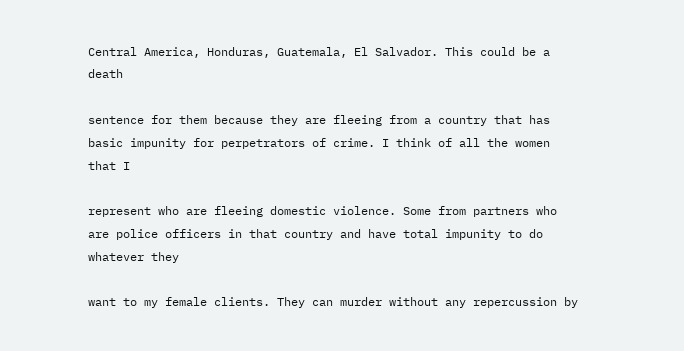Central America, Honduras, Guatemala, El Salvador. This could be a death

sentence for them because they are fleeing from a country that has basic impunity for perpetrators of crime. I think of all the women that I

represent who are fleeing domestic violence. Some from partners who are police officers in that country and have total impunity to do whatever they

want to my female clients. They can murder without any repercussion by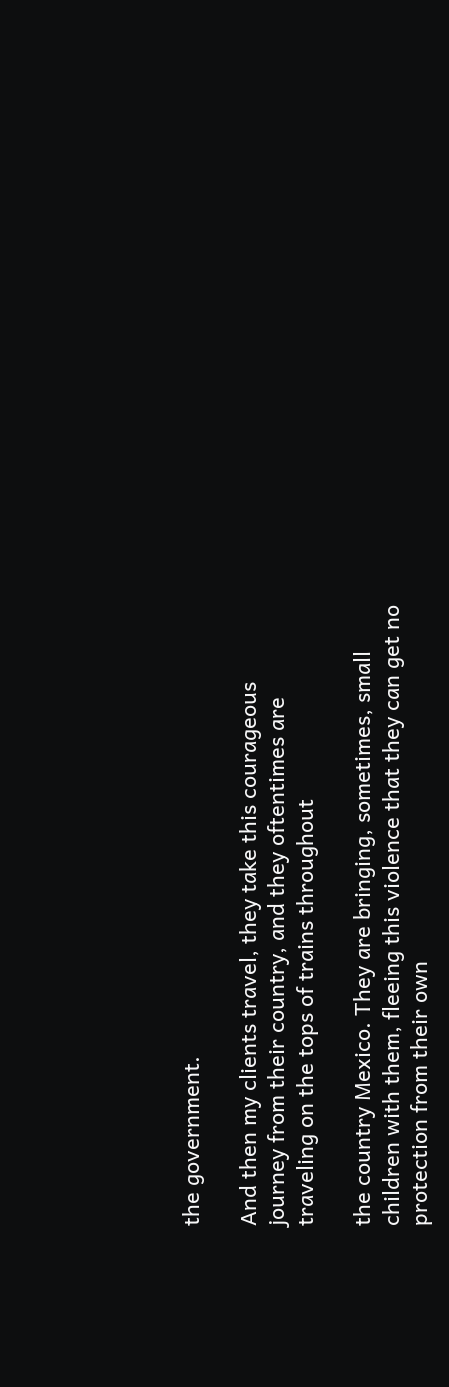the government.

And then my clients travel, they take this courageous journey from their country, and they oftentimes are traveling on the tops of trains throughout

the country Mexico. They are bringing, sometimes, small children with them, fleeing this violence that they can get no protection from their own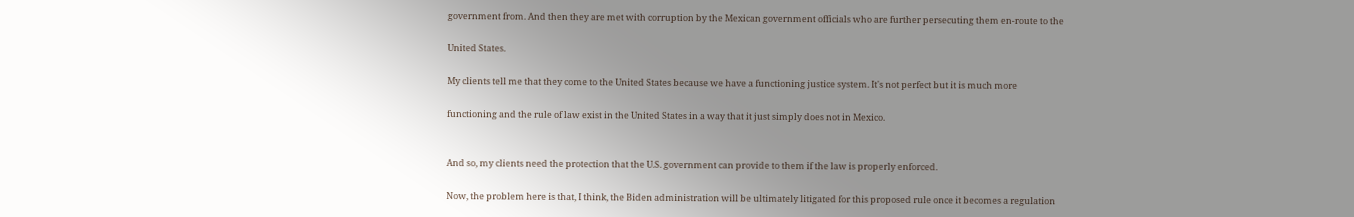government from. And then they are met with corruption by the Mexican government officials who are further persecuting them en-route to the

United States.

My clients tell me that they come to the United States because we have a functioning justice system. It's not perfect but it is much more

functioning and the rule of law exist in the United States in a way that it just simply does not in Mexico.


And so, my clients need the protection that the U.S. government can provide to them if the law is properly enforced.

Now, the problem here is that, I think, the Biden administration will be ultimately litigated for this proposed rule once it becomes a regulation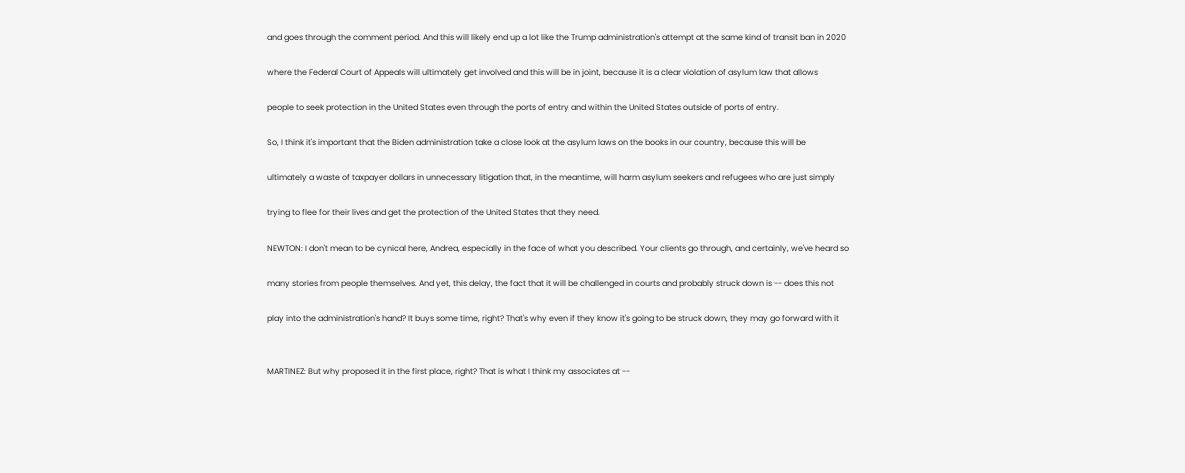and goes through the comment period. And this will likely end up a lot like the Trump administration's attempt at the same kind of transit ban in 2020

where the Federal Court of Appeals will ultimately get involved and this will be in joint, because it is a clear violation of asylum law that allows

people to seek protection in the United States even through the ports of entry and within the United States outside of ports of entry.

So, I think it's important that the Biden administration take a close look at the asylum laws on the books in our country, because this will be

ultimately a waste of taxpayer dollars in unnecessary litigation that, in the meantime, will harm asylum seekers and refugees who are just simply

trying to flee for their lives and get the protection of the United States that they need.

NEWTON: I don't mean to be cynical here, Andrea, especially in the face of what you described. Your clients go through, and certainly, we've heard so

many stories from people themselves. And yet, this delay, the fact that it will be challenged in courts and probably struck down is -- does this not

play into the administration's hand? It buys some time, right? That's why even if they know it's going to be struck down, they may go forward with it


MARTINEZ: But why proposed it in the first place, right? That is what I think my associates at --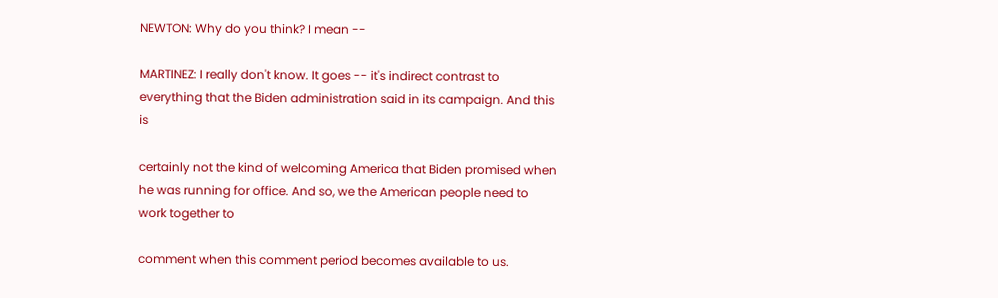NEWTON: Why do you think? I mean --

MARTINEZ: I really don't know. It goes -- it's indirect contrast to everything that the Biden administration said in its campaign. And this is

certainly not the kind of welcoming America that Biden promised when he was running for office. And so, we the American people need to work together to

comment when this comment period becomes available to us.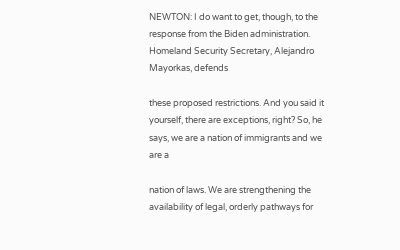NEWTON: I do want to get, though, to the response from the Biden administration. Homeland Security Secretary, Alejandro Mayorkas, defends

these proposed restrictions. And you said it yourself, there are exceptions, right? So, he says, we are a nation of immigrants and we are a

nation of laws. We are strengthening the availability of legal, orderly pathways for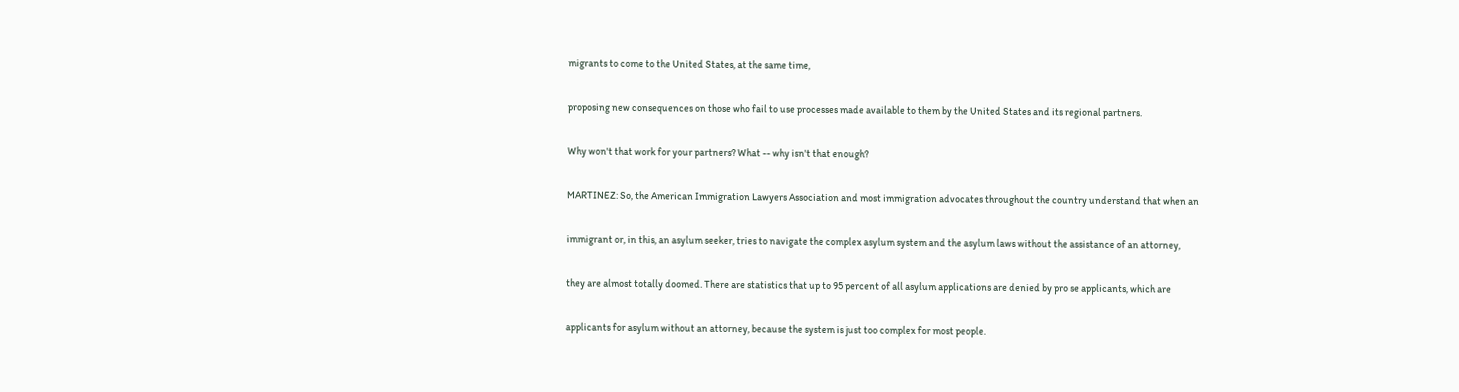migrants to come to the United States, at the same time,

proposing new consequences on those who fail to use processes made available to them by the United States and its regional partners.

Why won't that work for your partners? What -- why isn't that enough?

MARTINEZ: So, the American Immigration Lawyers Association and most immigration advocates throughout the country understand that when an

immigrant or, in this, an asylum seeker, tries to navigate the complex asylum system and the asylum laws without the assistance of an attorney,

they are almost totally doomed. There are statistics that up to 95 percent of all asylum applications are denied by pro se applicants, which are

applicants for asylum without an attorney, because the system is just too complex for most people.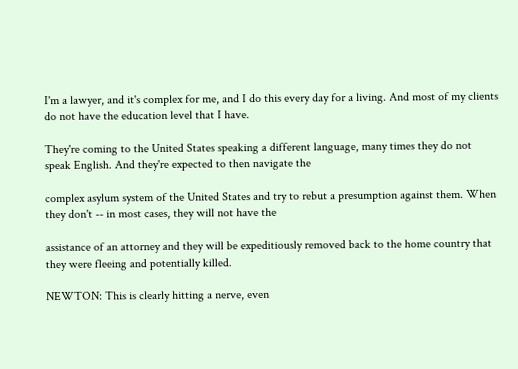I'm a lawyer, and it's complex for me, and I do this every day for a living. And most of my clients do not have the education level that I have.

They're coming to the United States speaking a different language, many times they do not speak English. And they're expected to then navigate the

complex asylum system of the United States and try to rebut a presumption against them. When they don't -- in most cases, they will not have the

assistance of an attorney and they will be expeditiously removed back to the home country that they were fleeing and potentially killed.

NEWTON: This is clearly hitting a nerve, even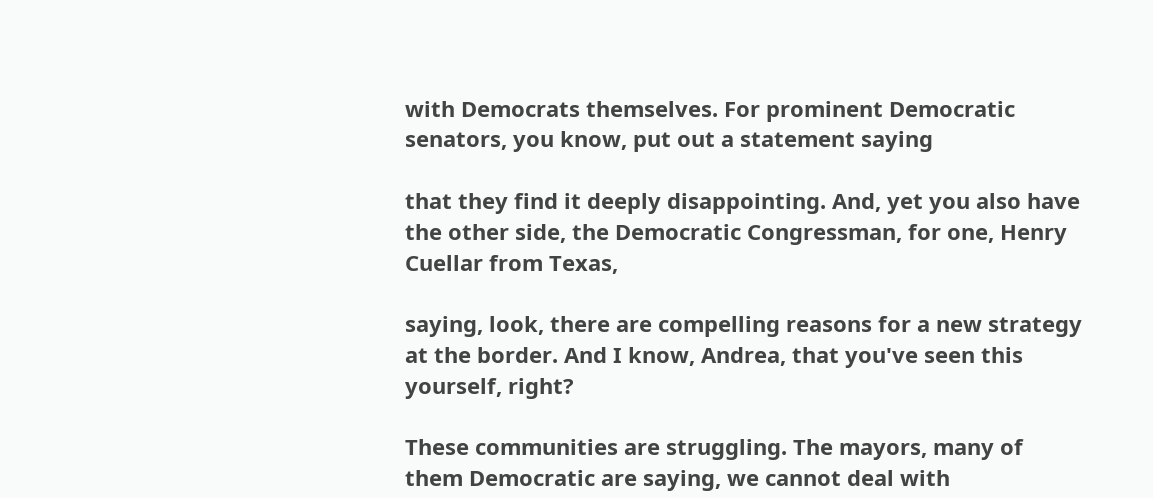with Democrats themselves. For prominent Democratic senators, you know, put out a statement saying

that they find it deeply disappointing. And, yet you also have the other side, the Democratic Congressman, for one, Henry Cuellar from Texas,

saying, look, there are compelling reasons for a new strategy at the border. And I know, Andrea, that you've seen this yourself, right?

These communities are struggling. The mayors, many of them Democratic are saying, we cannot deal with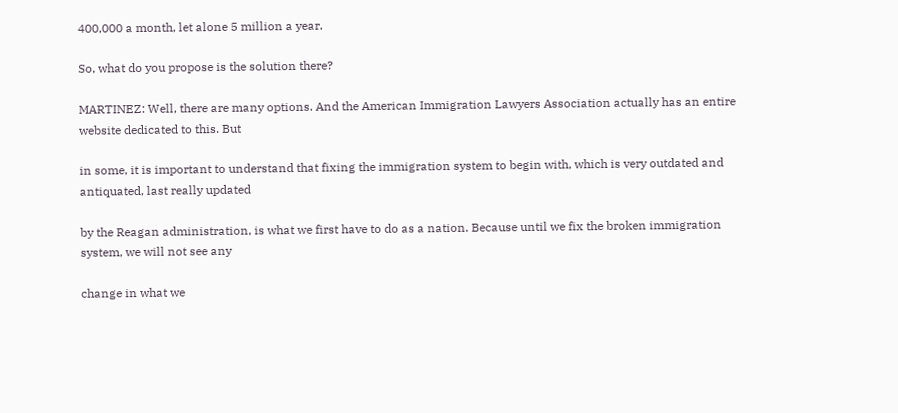400,000 a month, let alone 5 million a year.

So, what do you propose is the solution there?

MARTINEZ: Well, there are many options. And the American Immigration Lawyers Association actually has an entire website dedicated to this. But

in some, it is important to understand that fixing the immigration system to begin with, which is very outdated and antiquated, last really updated

by the Reagan administration, is what we first have to do as a nation. Because until we fix the broken immigration system, we will not see any

change in what we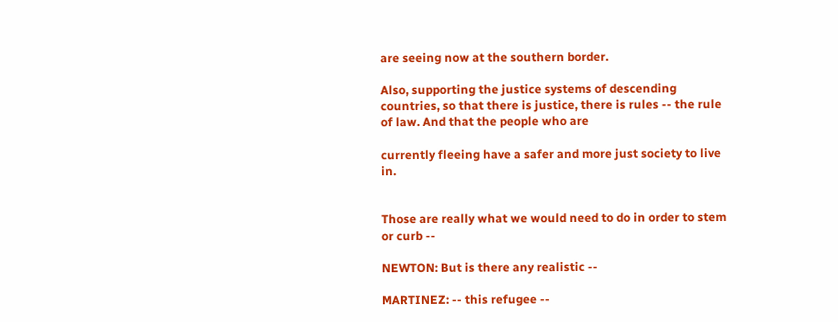are seeing now at the southern border.

Also, supporting the justice systems of descending countries, so that there is justice, there is rules -- the rule of law. And that the people who are

currently fleeing have a safer and more just society to live in.


Those are really what we would need to do in order to stem or curb --

NEWTON: But is there any realistic --

MARTINEZ: -- this refugee --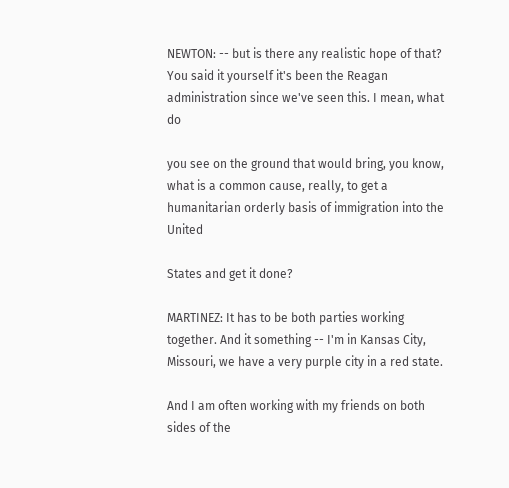NEWTON: -- but is there any realistic hope of that? You said it yourself it's been the Reagan administration since we've seen this. I mean, what do

you see on the ground that would bring, you know, what is a common cause, really, to get a humanitarian orderly basis of immigration into the United

States and get it done?

MARTINEZ: It has to be both parties working together. And it something -- I'm in Kansas City, Missouri, we have a very purple city in a red state.

And I am often working with my friends on both sides of the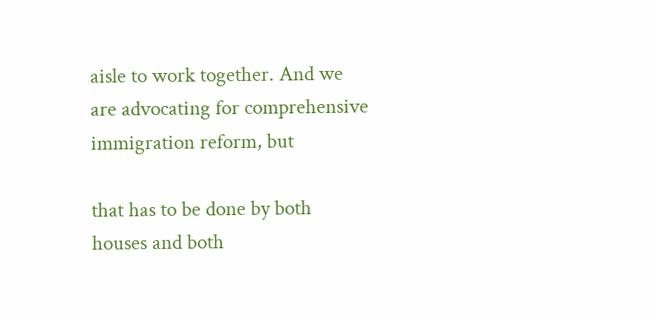aisle to work together. And we are advocating for comprehensive immigration reform, but

that has to be done by both houses and both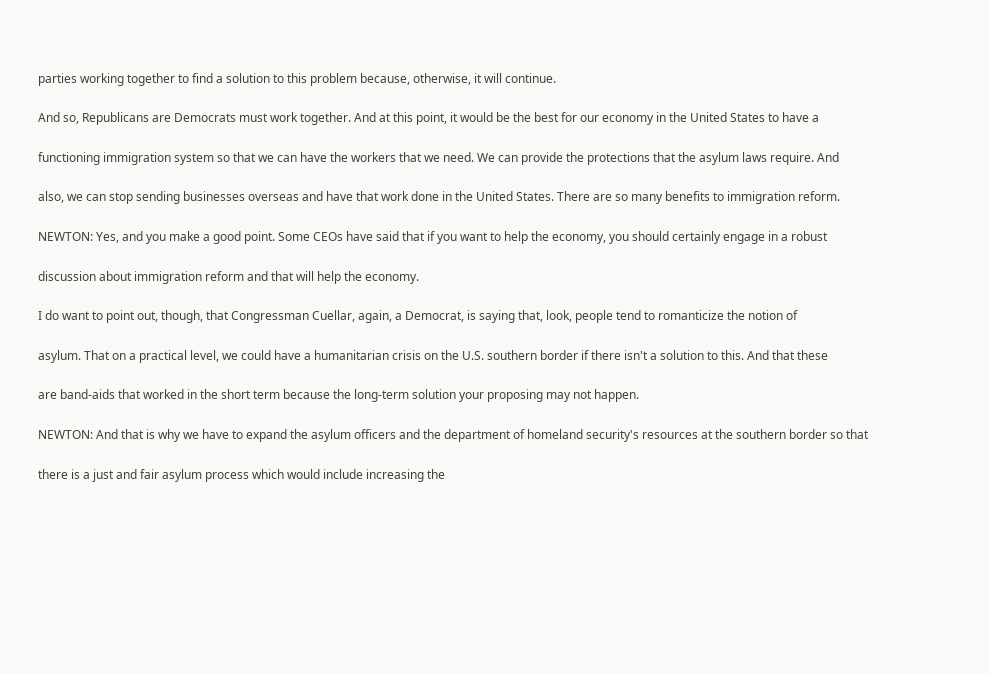parties working together to find a solution to this problem because, otherwise, it will continue.

And so, Republicans are Democrats must work together. And at this point, it would be the best for our economy in the United States to have a

functioning immigration system so that we can have the workers that we need. We can provide the protections that the asylum laws require. And

also, we can stop sending businesses overseas and have that work done in the United States. There are so many benefits to immigration reform.

NEWTON: Yes, and you make a good point. Some CEOs have said that if you want to help the economy, you should certainly engage in a robust

discussion about immigration reform and that will help the economy.

I do want to point out, though, that Congressman Cuellar, again, a Democrat, is saying that, look, people tend to romanticize the notion of

asylum. That on a practical level, we could have a humanitarian crisis on the U.S. southern border if there isn't a solution to this. And that these

are band-aids that worked in the short term because the long-term solution your proposing may not happen.

NEWTON: And that is why we have to expand the asylum officers and the department of homeland security's resources at the southern border so that

there is a just and fair asylum process which would include increasing the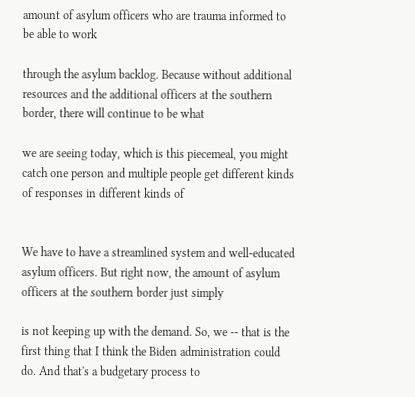amount of asylum officers who are trauma informed to be able to work

through the asylum backlog. Because without additional resources and the additional officers at the southern border, there will continue to be what

we are seeing today, which is this piecemeal, you might catch one person and multiple people get different kinds of responses in different kinds of


We have to have a streamlined system and well-educated asylum officers. But right now, the amount of asylum officers at the southern border just simply

is not keeping up with the demand. So, we -- that is the first thing that I think the Biden administration could do. And that's a budgetary process to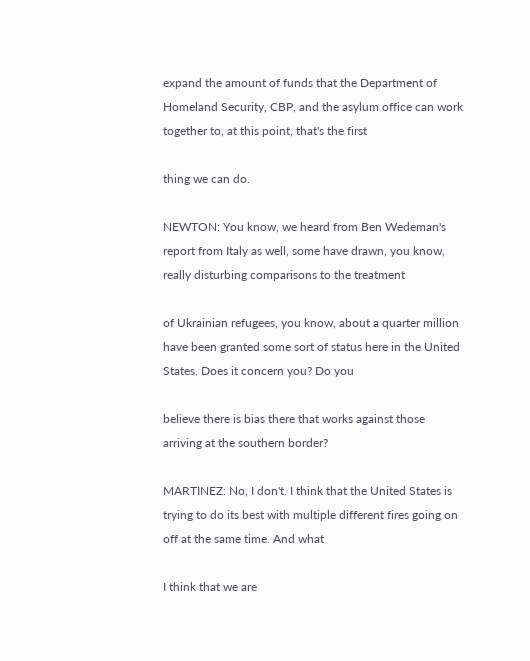expand the amount of funds that the Department of Homeland Security, CBP, and the asylum office can work together to, at this point, that's the first

thing we can do.

NEWTON: You know, we heard from Ben Wedeman's report from Italy as well, some have drawn, you know, really disturbing comparisons to the treatment

of Ukrainian refugees, you know, about a quarter million have been granted some sort of status here in the United States. Does it concern you? Do you

believe there is bias there that works against those arriving at the southern border?

MARTINEZ: No, I don't. I think that the United States is trying to do its best with multiple different fires going on off at the same time. And what

I think that we are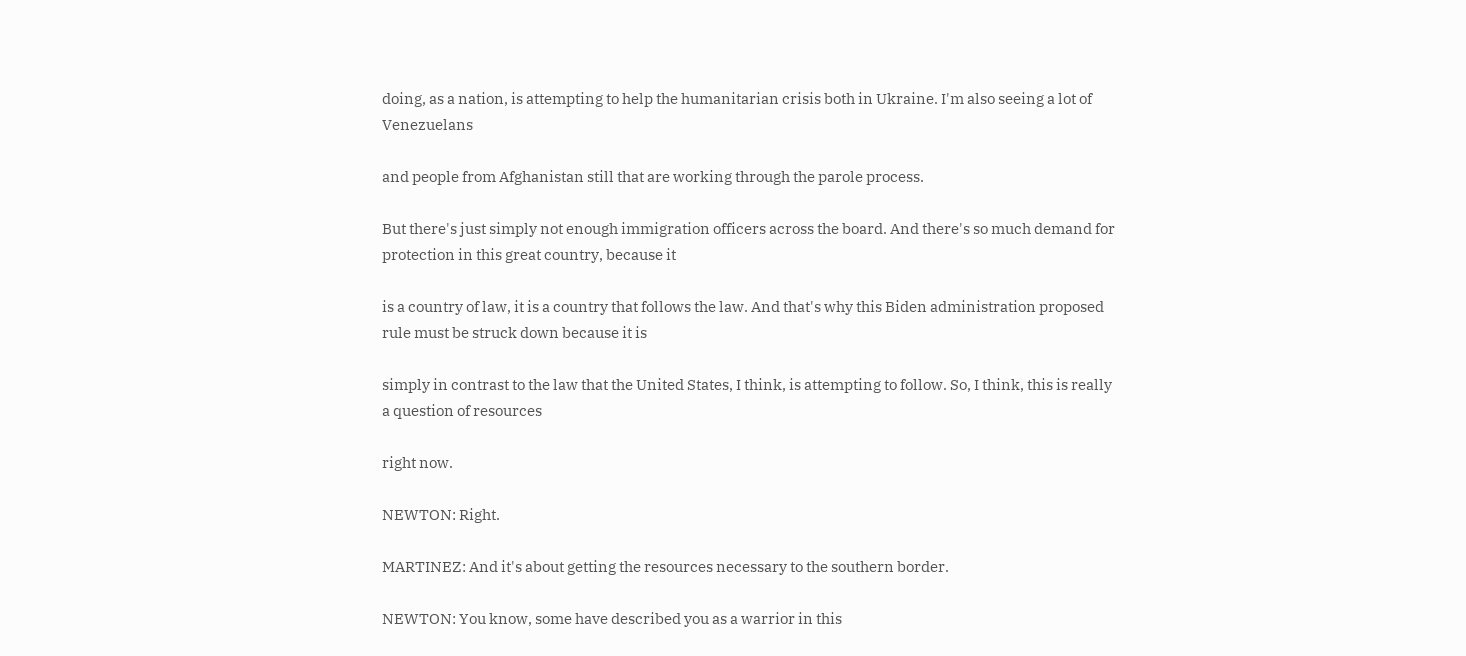doing, as a nation, is attempting to help the humanitarian crisis both in Ukraine. I'm also seeing a lot of Venezuelans

and people from Afghanistan still that are working through the parole process.

But there's just simply not enough immigration officers across the board. And there's so much demand for protection in this great country, because it

is a country of law, it is a country that follows the law. And that's why this Biden administration proposed rule must be struck down because it is

simply in contrast to the law that the United States, I think, is attempting to follow. So, I think, this is really a question of resources

right now.

NEWTON: Right.

MARTINEZ: And it's about getting the resources necessary to the southern border.

NEWTON: You know, some have described you as a warrior in this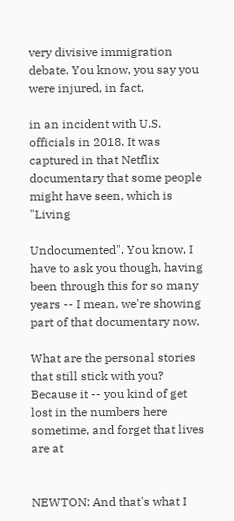very divisive immigration debate. You know, you say you were injured, in fact,

in an incident with U.S. officials in 2018. It was captured in that Netflix documentary that some people might have seen, which is "Living

Undocumented". You know, I have to ask you though, having been through this for so many years -- I mean, we're showing part of that documentary now.

What are the personal stories that still stick with you? Because it -- you kind of get lost in the numbers here sometime, and forget that lives are at


NEWTON: And that's what I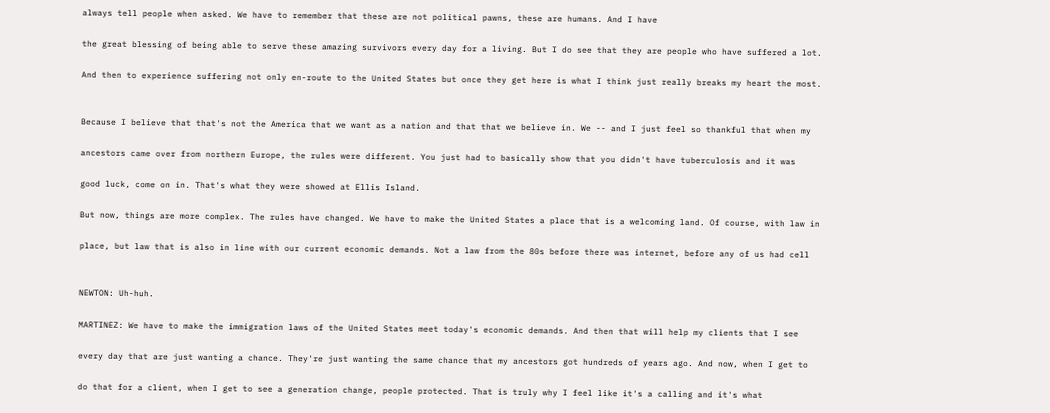always tell people when asked. We have to remember that these are not political pawns, these are humans. And I have

the great blessing of being able to serve these amazing survivors every day for a living. But I do see that they are people who have suffered a lot.

And then to experience suffering not only en-route to the United States but once they get here is what I think just really breaks my heart the most.


Because I believe that that's not the America that we want as a nation and that that we believe in. We -- and I just feel so thankful that when my

ancestors came over from northern Europe, the rules were different. You just had to basically show that you didn't have tuberculosis and it was

good luck, come on in. That's what they were showed at Ellis Island.

But now, things are more complex. The rules have changed. We have to make the United States a place that is a welcoming land. Of course, with law in

place, but law that is also in line with our current economic demands. Not a law from the 80s before there was internet, before any of us had cell


NEWTON: Uh-huh.

MARTINEZ: We have to make the immigration laws of the United States meet today's economic demands. And then that will help my clients that I see

every day that are just wanting a chance. They're just wanting the same chance that my ancestors got hundreds of years ago. And now, when I get to

do that for a client, when I get to see a generation change, people protected. That is truly why I feel like it's a calling and it's what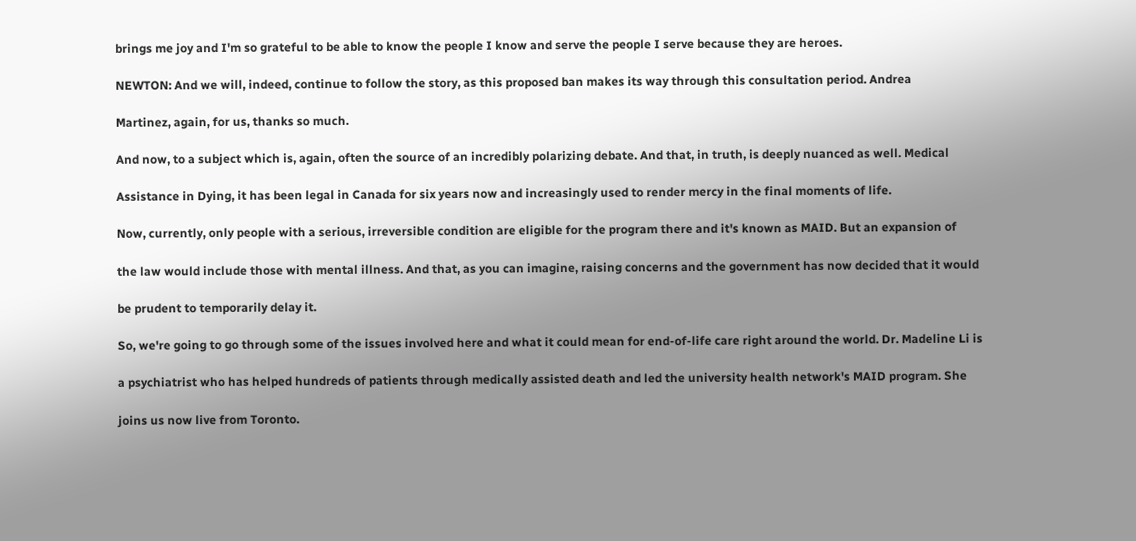brings me joy and I'm so grateful to be able to know the people I know and serve the people I serve because they are heroes.

NEWTON: And we will, indeed, continue to follow the story, as this proposed ban makes its way through this consultation period. Andrea

Martinez, again, for us, thanks so much.

And now, to a subject which is, again, often the source of an incredibly polarizing debate. And that, in truth, is deeply nuanced as well. Medical

Assistance in Dying, it has been legal in Canada for six years now and increasingly used to render mercy in the final moments of life.

Now, currently, only people with a serious, irreversible condition are eligible for the program there and it's known as MAID. But an expansion of

the law would include those with mental illness. And that, as you can imagine, raising concerns and the government has now decided that it would

be prudent to temporarily delay it.

So, we're going to go through some of the issues involved here and what it could mean for end-of-life care right around the world. Dr. Madeline Li is

a psychiatrist who has helped hundreds of patients through medically assisted death and led the university health network's MAID program. She

joins us now live from Toronto.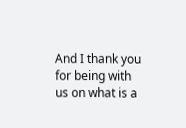And I thank you for being with us on what is a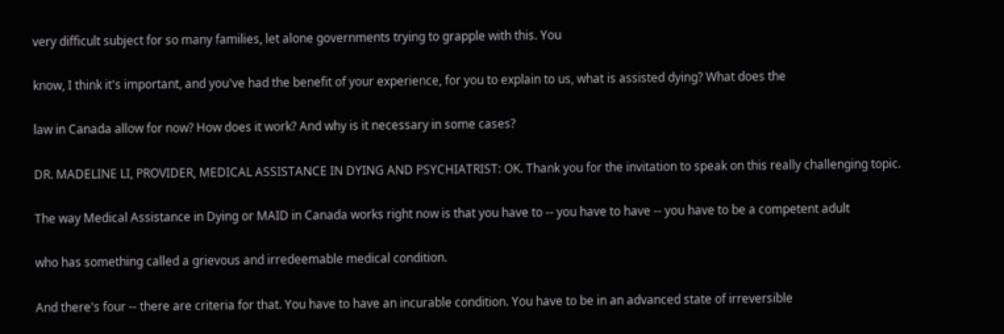very difficult subject for so many families, let alone governments trying to grapple with this. You

know, I think it's important, and you've had the benefit of your experience, for you to explain to us, what is assisted dying? What does the

law in Canada allow for now? How does it work? And why is it necessary in some cases?

DR. MADELINE LI, PROVIDER, MEDICAL ASSISTANCE IN DYING AND PSYCHIATRIST: OK. Thank you for the invitation to speak on this really challenging topic.

The way Medical Assistance in Dying or MAID in Canada works right now is that you have to -- you have to have -- you have to be a competent adult

who has something called a grievous and irredeemable medical condition.

And there's four -- there are criteria for that. You have to have an incurable condition. You have to be in an advanced state of irreversible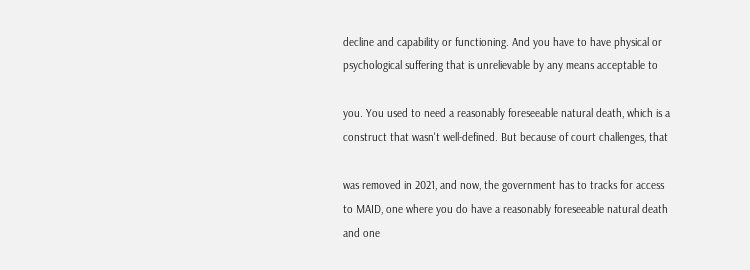decline and capability or functioning. And you have to have physical or psychological suffering that is unrelievable by any means acceptable to

you. You used to need a reasonably foreseeable natural death, which is a construct that wasn't well-defined. But because of court challenges, that

was removed in 2021, and now, the government has to tracks for access to MAID, one where you do have a reasonably foreseeable natural death and one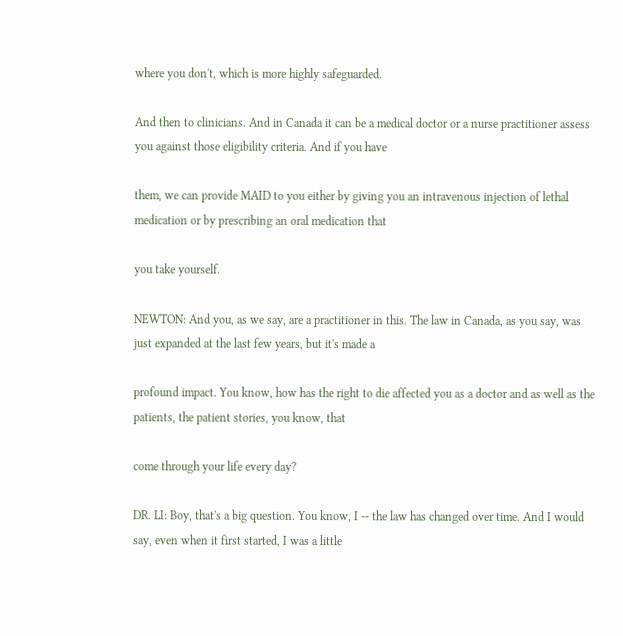where you don't, which is more highly safeguarded.

And then to clinicians. And in Canada it can be a medical doctor or a nurse practitioner assess you against those eligibility criteria. And if you have

them, we can provide MAID to you either by giving you an intravenous injection of lethal medication or by prescribing an oral medication that

you take yourself.

NEWTON: And you, as we say, are a practitioner in this. The law in Canada, as you say, was just expanded at the last few years, but it's made a

profound impact. You know, how has the right to die affected you as a doctor and as well as the patients, the patient stories, you know, that

come through your life every day?

DR. LI: Boy, that's a big question. You know, I -- the law has changed over time. And I would say, even when it first started, I was a little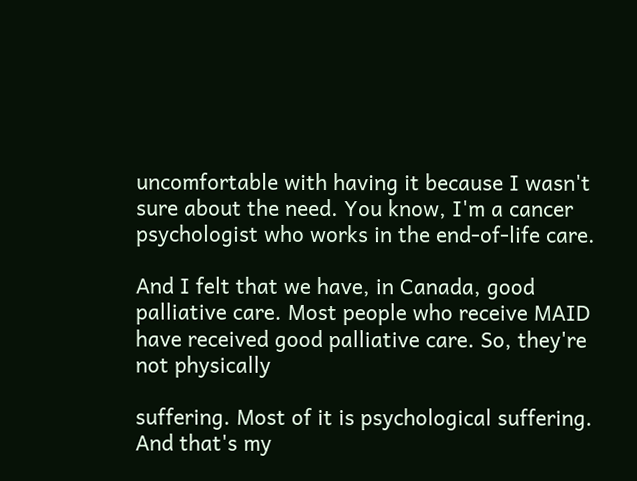uncomfortable with having it because I wasn't sure about the need. You know, I'm a cancer psychologist who works in the end-of-life care.

And I felt that we have, in Canada, good palliative care. Most people who receive MAID have received good palliative care. So, they're not physically

suffering. Most of it is psychological suffering. And that's my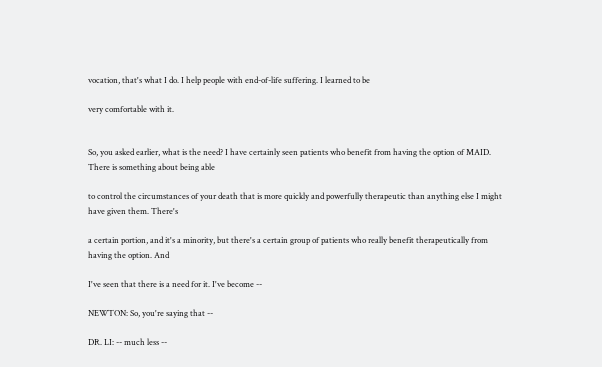vocation, that's what I do. I help people with end-of-life suffering. I learned to be

very comfortable with it.


So, you asked earlier, what is the need? I have certainly seen patients who benefit from having the option of MAID. There is something about being able

to control the circumstances of your death that is more quickly and powerfully therapeutic than anything else I might have given them. There's

a certain portion, and it's a minority, but there's a certain group of patients who really benefit therapeutically from having the option. And

I've seen that there is a need for it. I've become --

NEWTON: So, you're saying that --

DR. LI: -- much less --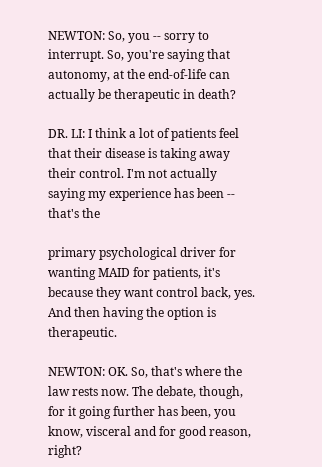NEWTON: So, you -- sorry to interrupt. So, you're saying that autonomy, at the end-of-life can actually be therapeutic in death?

DR. LI: I think a lot of patients feel that their disease is taking away their control. I'm not actually saying my experience has been -- that's the

primary psychological driver for wanting MAID for patients, it's because they want control back, yes. And then having the option is therapeutic.

NEWTON: OK. So, that's where the law rests now. The debate, though, for it going further has been, you know, visceral and for good reason, right?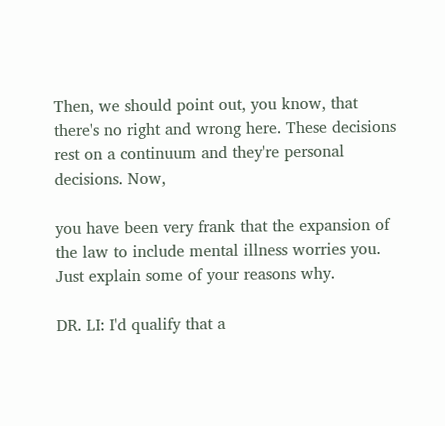Then, we should point out, you know, that there's no right and wrong here. These decisions rest on a continuum and they're personal decisions. Now,

you have been very frank that the expansion of the law to include mental illness worries you. Just explain some of your reasons why.

DR. LI: I'd qualify that a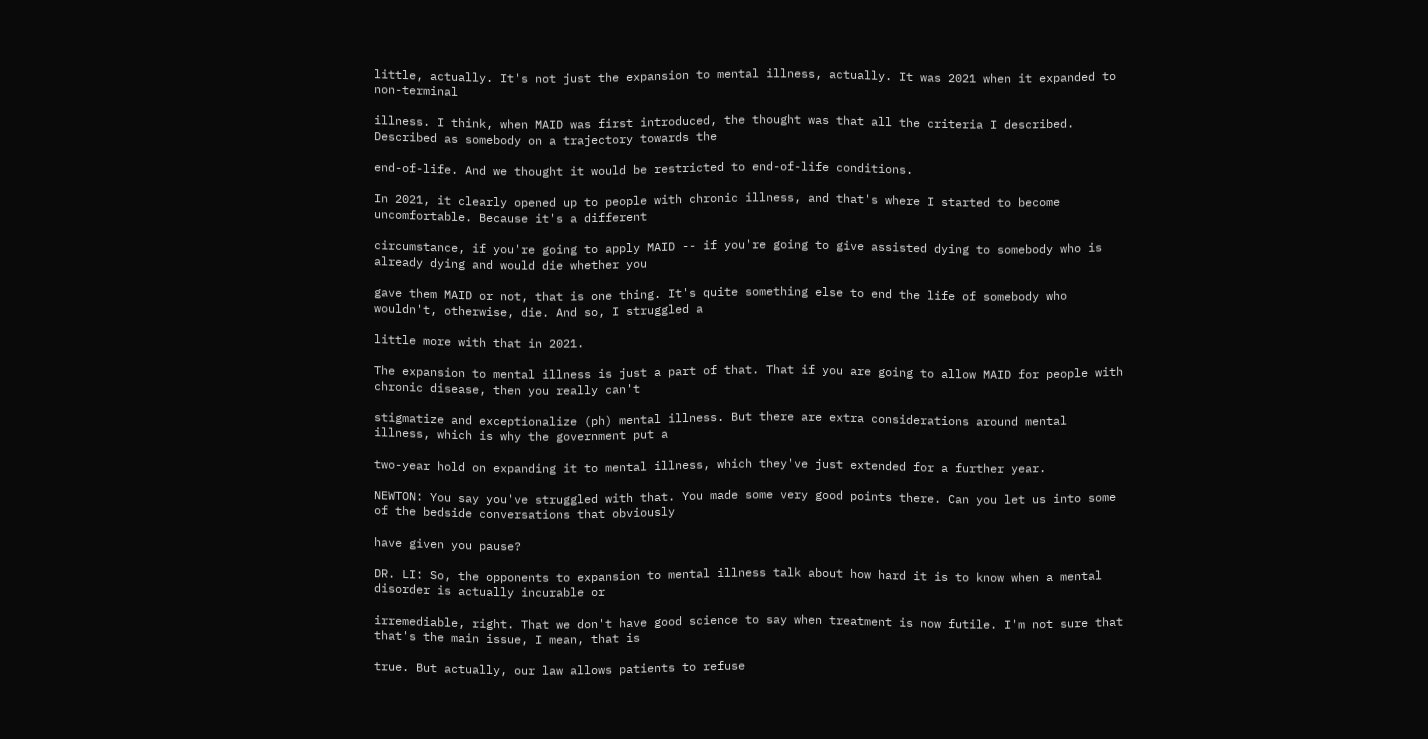little, actually. It's not just the expansion to mental illness, actually. It was 2021 when it expanded to non-terminal

illness. I think, when MAID was first introduced, the thought was that all the criteria I described. Described as somebody on a trajectory towards the

end-of-life. And we thought it would be restricted to end-of-life conditions.

In 2021, it clearly opened up to people with chronic illness, and that's where I started to become uncomfortable. Because it's a different

circumstance, if you're going to apply MAID -- if you're going to give assisted dying to somebody who is already dying and would die whether you

gave them MAID or not, that is one thing. It's quite something else to end the life of somebody who wouldn't, otherwise, die. And so, I struggled a

little more with that in 2021.

The expansion to mental illness is just a part of that. That if you are going to allow MAID for people with chronic disease, then you really can't

stigmatize and exceptionalize (ph) mental illness. But there are extra considerations around mental illness, which is why the government put a

two-year hold on expanding it to mental illness, which they've just extended for a further year.

NEWTON: You say you've struggled with that. You made some very good points there. Can you let us into some of the bedside conversations that obviously

have given you pause?

DR. LI: So, the opponents to expansion to mental illness talk about how hard it is to know when a mental disorder is actually incurable or

irremediable, right. That we don't have good science to say when treatment is now futile. I'm not sure that that's the main issue, I mean, that is

true. But actually, our law allows patients to refuse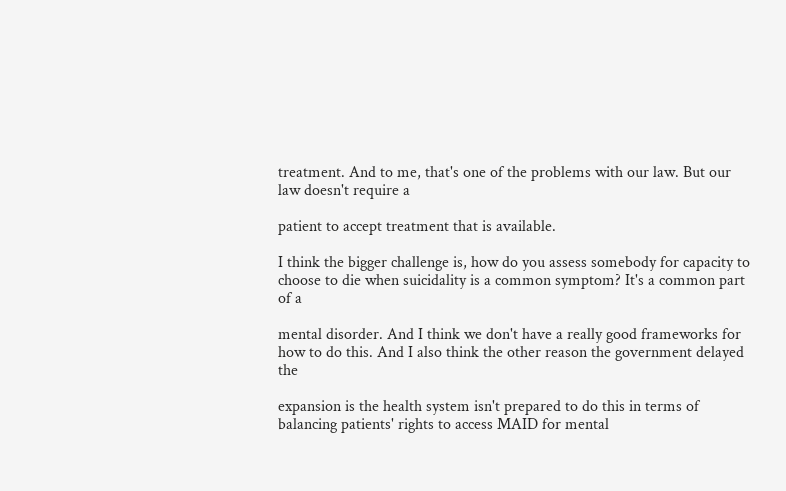treatment. And to me, that's one of the problems with our law. But our law doesn't require a

patient to accept treatment that is available.

I think the bigger challenge is, how do you assess somebody for capacity to choose to die when suicidality is a common symptom? It's a common part of a

mental disorder. And I think we don't have a really good frameworks for how to do this. And I also think the other reason the government delayed the

expansion is the health system isn't prepared to do this in terms of balancing patients' rights to access MAID for mental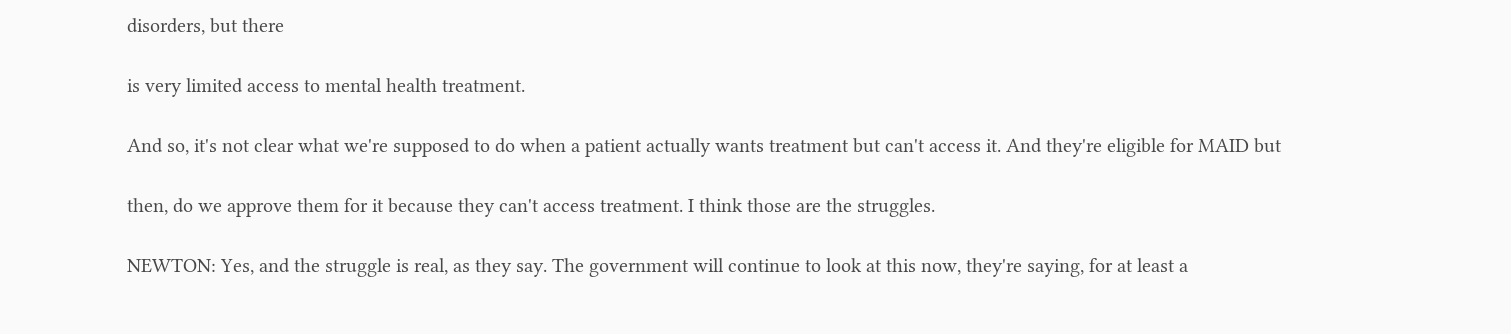disorders, but there

is very limited access to mental health treatment.

And so, it's not clear what we're supposed to do when a patient actually wants treatment but can't access it. And they're eligible for MAID but

then, do we approve them for it because they can't access treatment. I think those are the struggles.

NEWTON: Yes, and the struggle is real, as they say. The government will continue to look at this now, they're saying, for at least a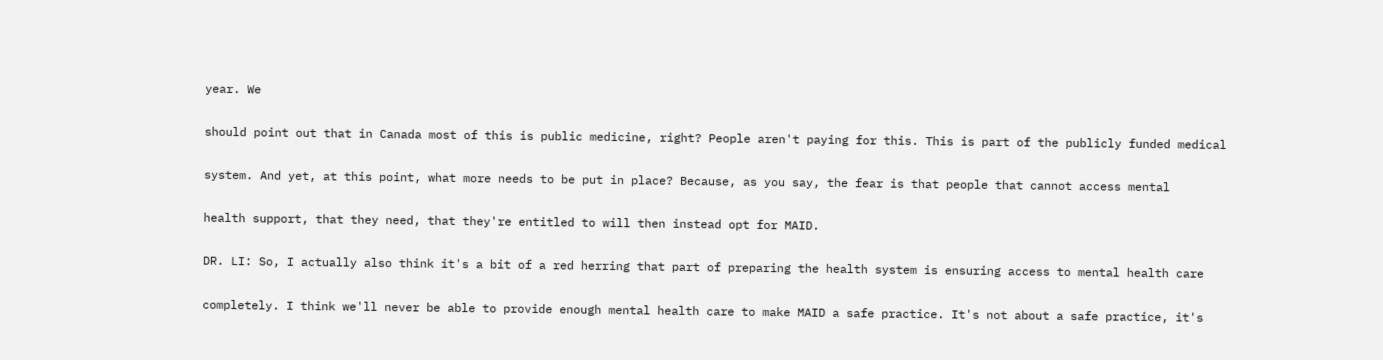year. We

should point out that in Canada most of this is public medicine, right? People aren't paying for this. This is part of the publicly funded medical

system. And yet, at this point, what more needs to be put in place? Because, as you say, the fear is that people that cannot access mental

health support, that they need, that they're entitled to will then instead opt for MAID.

DR. LI: So, I actually also think it's a bit of a red herring that part of preparing the health system is ensuring access to mental health care

completely. I think we'll never be able to provide enough mental health care to make MAID a safe practice. It's not about a safe practice, it's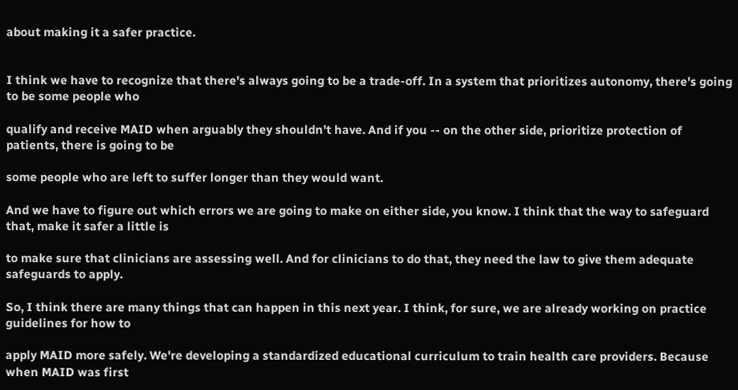about making it a safer practice.


I think we have to recognize that there's always going to be a trade-off. In a system that prioritizes autonomy, there's going to be some people who

qualify and receive MAID when arguably they shouldn't have. And if you -- on the other side, prioritize protection of patients, there is going to be

some people who are left to suffer longer than they would want.

And we have to figure out which errors we are going to make on either side, you know. I think that the way to safeguard that, make it safer a little is

to make sure that clinicians are assessing well. And for clinicians to do that, they need the law to give them adequate safeguards to apply.

So, I think there are many things that can happen in this next year. I think, for sure, we are already working on practice guidelines for how to

apply MAID more safely. We're developing a standardized educational curriculum to train health care providers. Because when MAID was first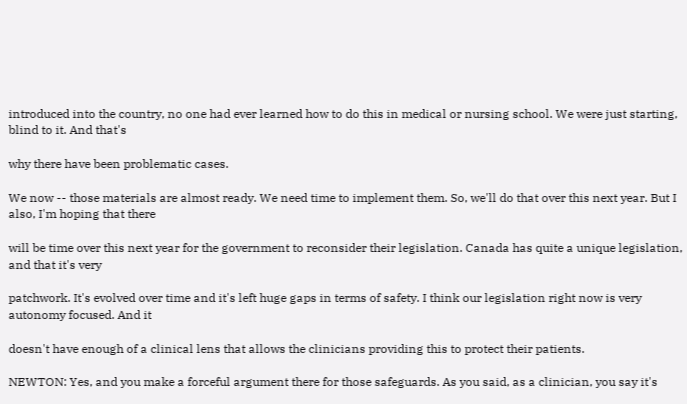introduced into the country, no one had ever learned how to do this in medical or nursing school. We were just starting, blind to it. And that's

why there have been problematic cases.

We now -- those materials are almost ready. We need time to implement them. So, we'll do that over this next year. But I also, I'm hoping that there

will be time over this next year for the government to reconsider their legislation. Canada has quite a unique legislation, and that it's very

patchwork. It's evolved over time and it's left huge gaps in terms of safety. I think our legislation right now is very autonomy focused. And it

doesn't have enough of a clinical lens that allows the clinicians providing this to protect their patients.

NEWTON: Yes, and you make a forceful argument there for those safeguards. As you said, as a clinician, you say it's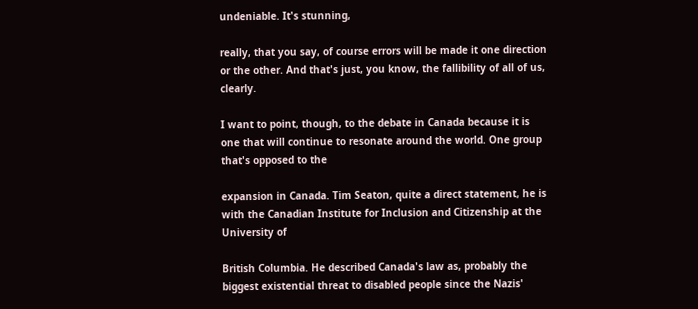undeniable. It's stunning,

really, that you say, of course errors will be made it one direction or the other. And that's just, you know, the fallibility of all of us, clearly.

I want to point, though, to the debate in Canada because it is one that will continue to resonate around the world. One group that's opposed to the

expansion in Canada. Tim Seaton, quite a direct statement, he is with the Canadian Institute for Inclusion and Citizenship at the University of

British Columbia. He described Canada's law as, probably the biggest existential threat to disabled people since the Nazis'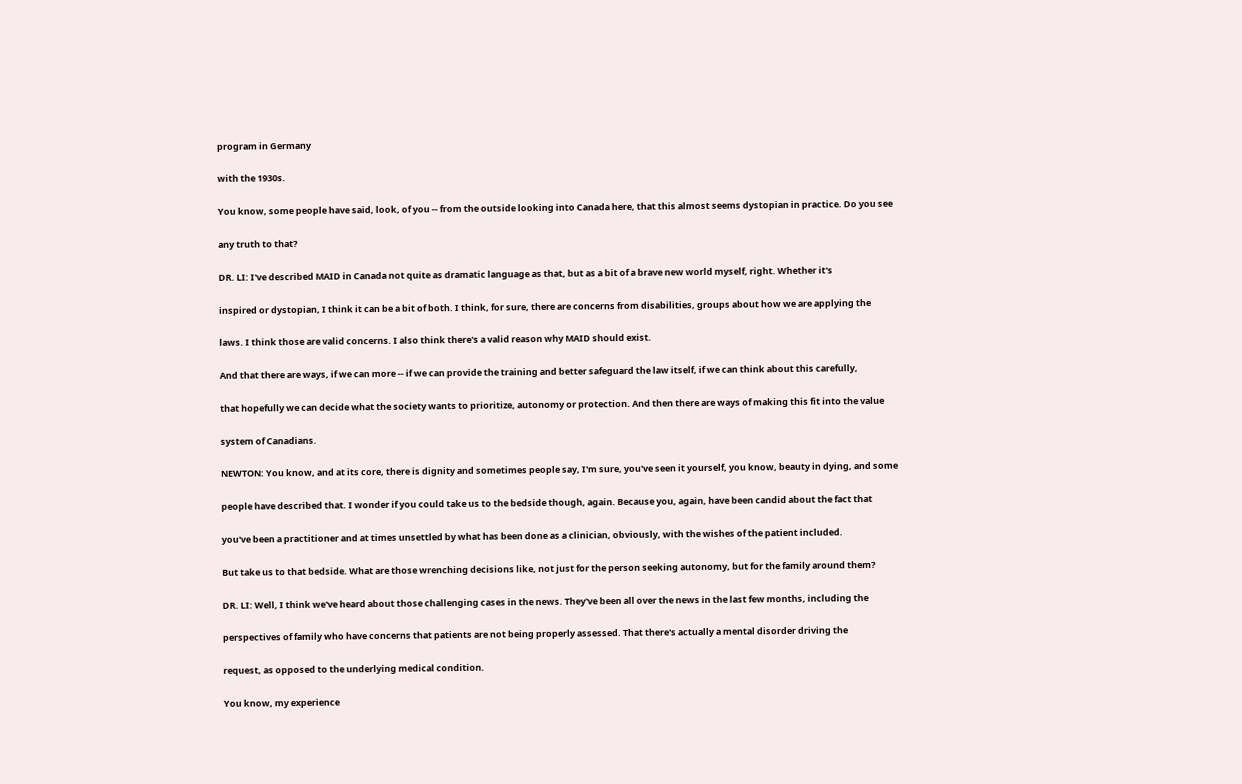program in Germany

with the 1930s.

You know, some people have said, look, of you -- from the outside looking into Canada here, that this almost seems dystopian in practice. Do you see

any truth to that?

DR. LI: I've described MAID in Canada not quite as dramatic language as that, but as a bit of a brave new world myself, right. Whether it's

inspired or dystopian, I think it can be a bit of both. I think, for sure, there are concerns from disabilities, groups about how we are applying the

laws. I think those are valid concerns. I also think there's a valid reason why MAID should exist.

And that there are ways, if we can more -- if we can provide the training and better safeguard the law itself, if we can think about this carefully,

that hopefully we can decide what the society wants to prioritize, autonomy or protection. And then there are ways of making this fit into the value

system of Canadians.

NEWTON: You know, and at its core, there is dignity and sometimes people say, I'm sure, you've seen it yourself, you know, beauty in dying, and some

people have described that. I wonder if you could take us to the bedside though, again. Because you, again, have been candid about the fact that

you've been a practitioner and at times unsettled by what has been done as a clinician, obviously, with the wishes of the patient included.

But take us to that bedside. What are those wrenching decisions like, not just for the person seeking autonomy, but for the family around them?

DR. LI: Well, I think we've heard about those challenging cases in the news. They've been all over the news in the last few months, including the

perspectives of family who have concerns that patients are not being properly assessed. That there's actually a mental disorder driving the

request, as opposed to the underlying medical condition.

You know, my experience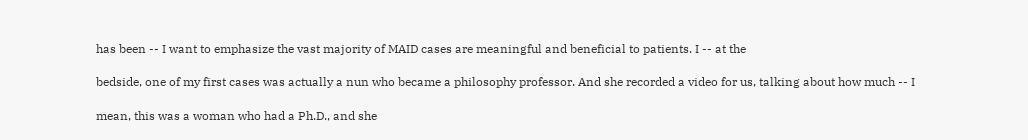has been -- I want to emphasize the vast majority of MAID cases are meaningful and beneficial to patients. I -- at the

bedside, one of my first cases was actually a nun who became a philosophy professor. And she recorded a video for us, talking about how much -- I

mean, this was a woman who had a Ph.D., and she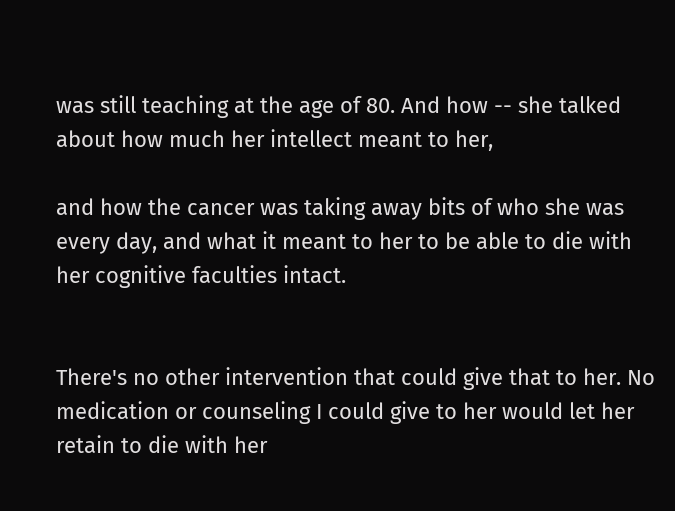was still teaching at the age of 80. And how -- she talked about how much her intellect meant to her,

and how the cancer was taking away bits of who she was every day, and what it meant to her to be able to die with her cognitive faculties intact.


There's no other intervention that could give that to her. No medication or counseling I could give to her would let her retain to die with her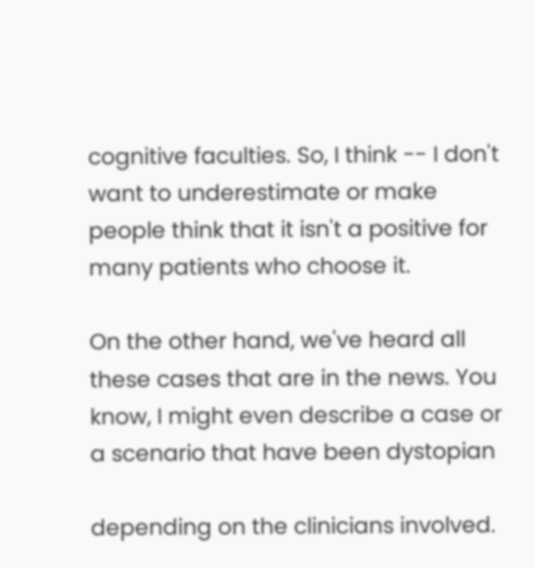cognitive faculties. So, I think -- I don't want to underestimate or make people think that it isn't a positive for many patients who choose it.

On the other hand, we've heard all these cases that are in the news. You know, I might even describe a case or a scenario that have been dystopian

depending on the clinicians involved.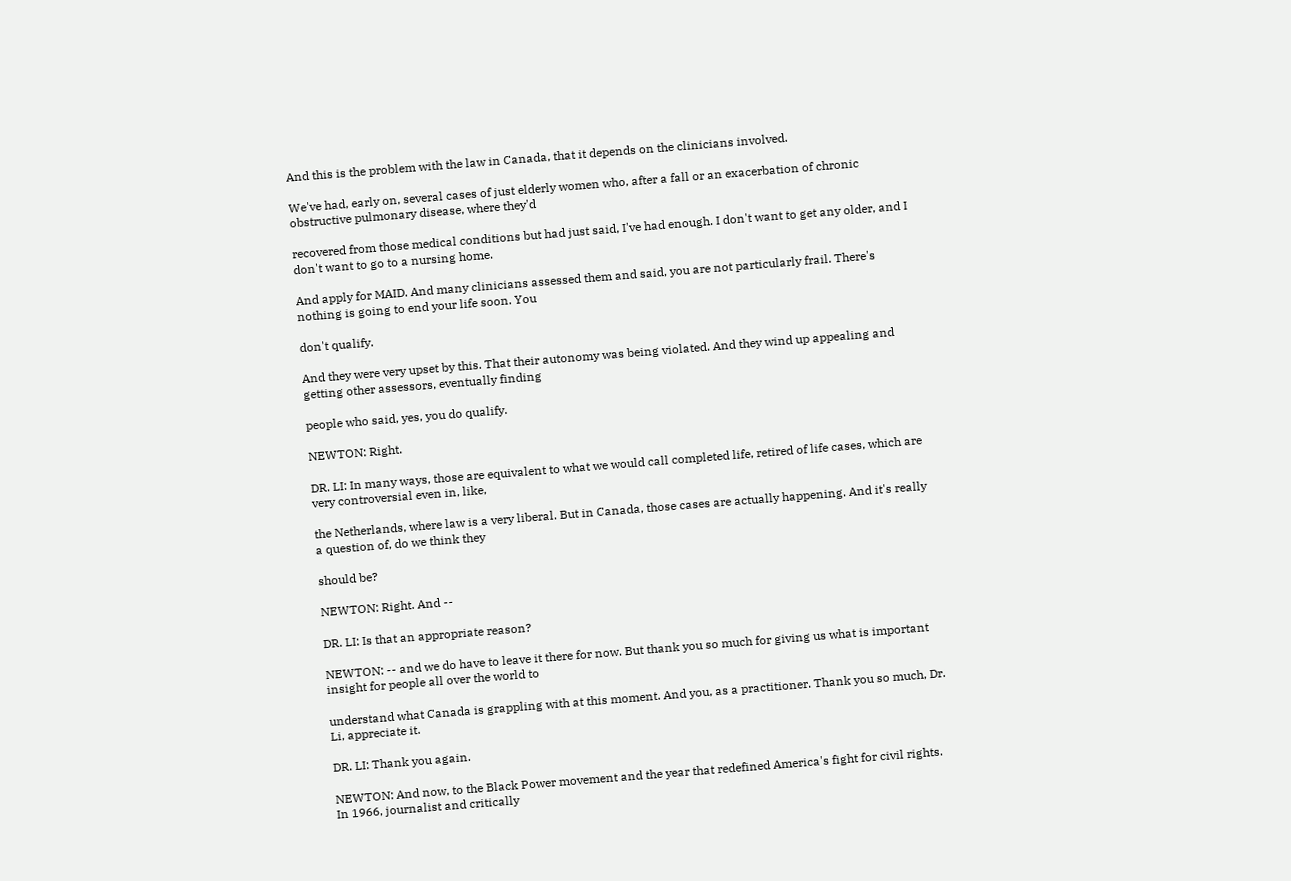And this is the problem with the law in Canada, that it depends on the clinicians involved.

We've had, early on, several cases of just elderly women who, after a fall or an exacerbation of chronic obstructive pulmonary disease, where they'd

recovered from those medical conditions but had just said, I've had enough. I don't want to get any older, and I don't want to go to a nursing home.

And apply for MAID. And many clinicians assessed them and said, you are not particularly frail. There's nothing is going to end your life soon. You

don't qualify.

And they were very upset by this. That their autonomy was being violated. And they wind up appealing and getting other assessors, eventually finding

people who said, yes, you do qualify.

NEWTON: Right.

DR. LI: In many ways, those are equivalent to what we would call completed life, retired of life cases, which are very controversial even in, like,

the Netherlands, where law is a very liberal. But in Canada, those cases are actually happening. And it's really a question of, do we think they

should be?

NEWTON: Right. And --

DR. LI: Is that an appropriate reason?

NEWTON: -- and we do have to leave it there for now. But thank you so much for giving us what is important insight for people all over the world to

understand what Canada is grappling with at this moment. And you, as a practitioner. Thank you so much, Dr. Li, appreciate it.

DR. LI: Thank you again.

NEWTON: And now, to the Black Power movement and the year that redefined America's fight for civil rights. In 1966, journalist and critically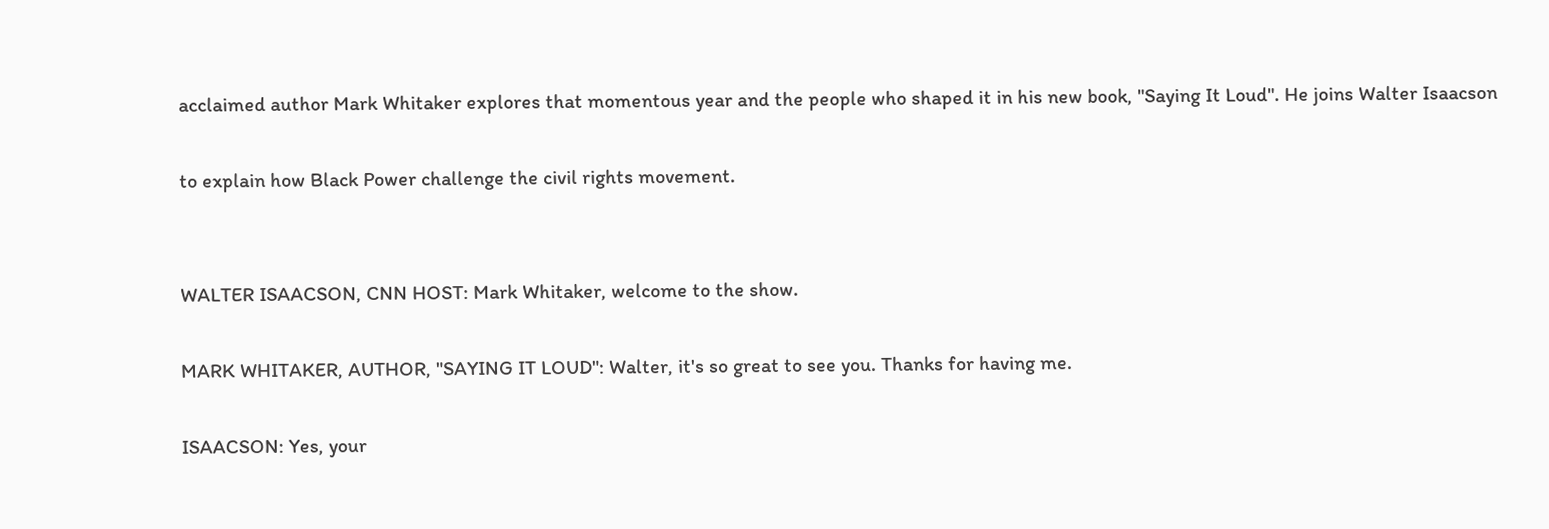acclaimed author Mark Whitaker explores that momentous year and the people who shaped it in his new book, "Saying It Loud". He joins Walter Isaacson

to explain how Black Power challenge the civil rights movement.


WALTER ISAACSON, CNN HOST: Mark Whitaker, welcome to the show.

MARK WHITAKER, AUTHOR, "SAYING IT LOUD": Walter, it's so great to see you. Thanks for having me.

ISAACSON: Yes, your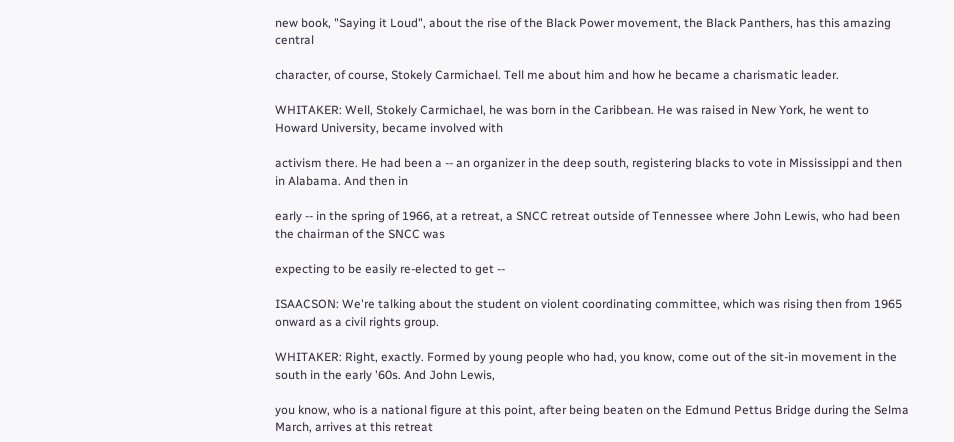new book, "Saying it Loud", about the rise of the Black Power movement, the Black Panthers, has this amazing central

character, of course, Stokely Carmichael. Tell me about him and how he became a charismatic leader.

WHITAKER: Well, Stokely Carmichael, he was born in the Caribbean. He was raised in New York, he went to Howard University, became involved with

activism there. He had been a -- an organizer in the deep south, registering blacks to vote in Mississippi and then in Alabama. And then in

early -- in the spring of 1966, at a retreat, a SNCC retreat outside of Tennessee where John Lewis, who had been the chairman of the SNCC was

expecting to be easily re-elected to get --

ISAACSON: We're talking about the student on violent coordinating committee, which was rising then from 1965 onward as a civil rights group.

WHITAKER: Right, exactly. Formed by young people who had, you know, come out of the sit-in movement in the south in the early '60s. And John Lewis,

you know, who is a national figure at this point, after being beaten on the Edmund Pettus Bridge during the Selma March, arrives at this retreat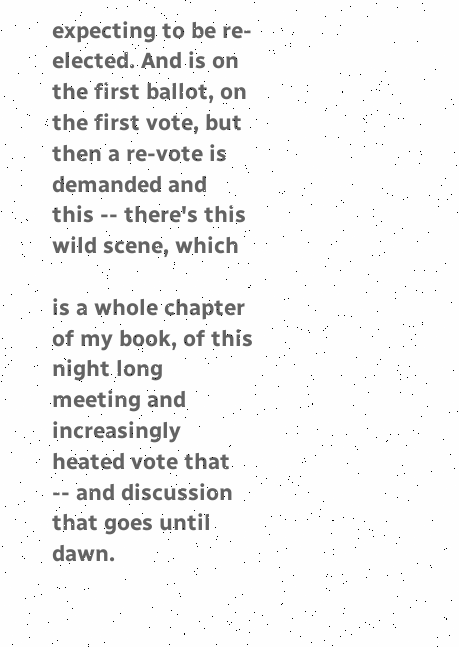expecting to be re-elected. And is on the first ballot, on the first vote, but then a re-vote is demanded and this -- there's this wild scene, which

is a whole chapter of my book, of this night long meeting and increasingly heated vote that -- and discussion that goes until dawn.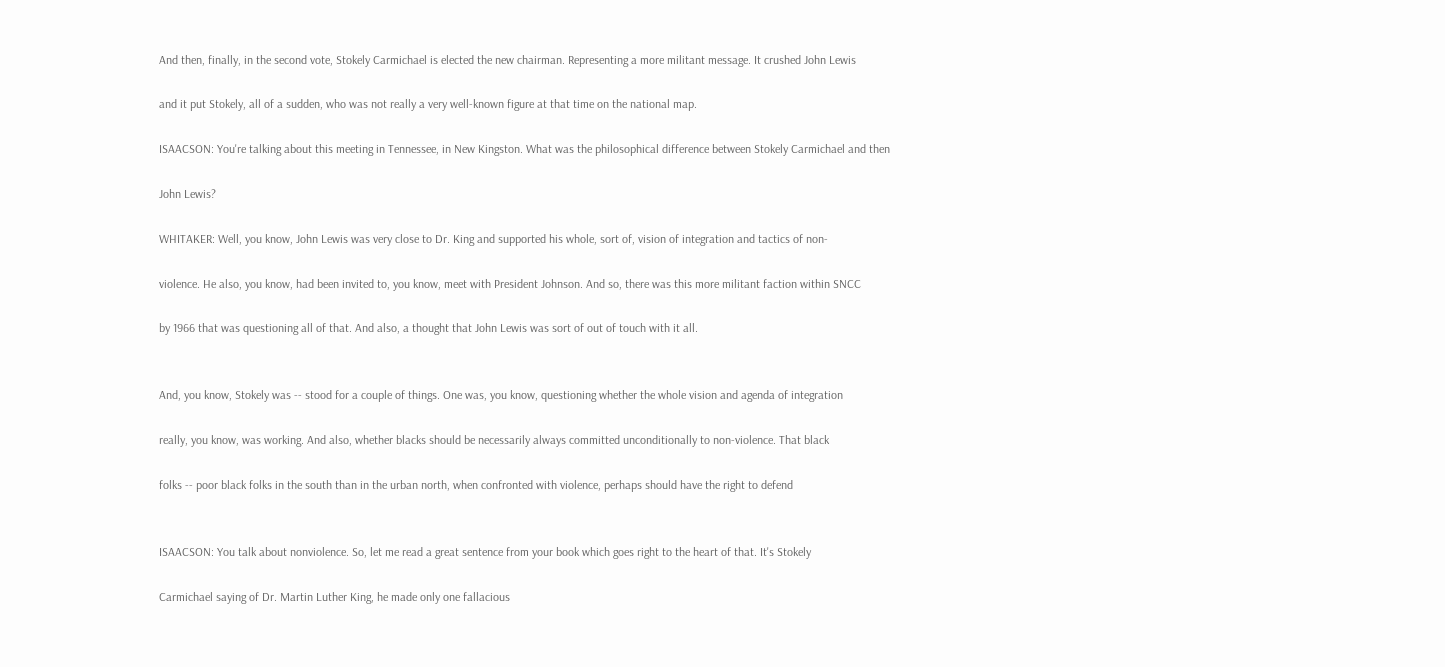And then, finally, in the second vote, Stokely Carmichael is elected the new chairman. Representing a more militant message. It crushed John Lewis

and it put Stokely, all of a sudden, who was not really a very well-known figure at that time on the national map.

ISAACSON: You're talking about this meeting in Tennessee, in New Kingston. What was the philosophical difference between Stokely Carmichael and then

John Lewis?

WHITAKER: Well, you know, John Lewis was very close to Dr. King and supported his whole, sort of, vision of integration and tactics of non-

violence. He also, you know, had been invited to, you know, meet with President Johnson. And so, there was this more militant faction within SNCC

by 1966 that was questioning all of that. And also, a thought that John Lewis was sort of out of touch with it all.


And, you know, Stokely was -- stood for a couple of things. One was, you know, questioning whether the whole vision and agenda of integration

really, you know, was working. And also, whether blacks should be necessarily always committed unconditionally to non-violence. That black

folks -- poor black folks in the south than in the urban north, when confronted with violence, perhaps should have the right to defend


ISAACSON: You talk about nonviolence. So, let me read a great sentence from your book which goes right to the heart of that. It's Stokely

Carmichael saying of Dr. Martin Luther King, he made only one fallacious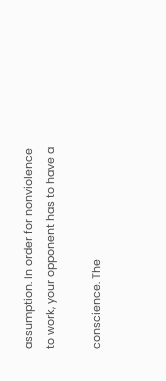assumption. In order for nonviolence to work, your opponent has to have a

conscience. The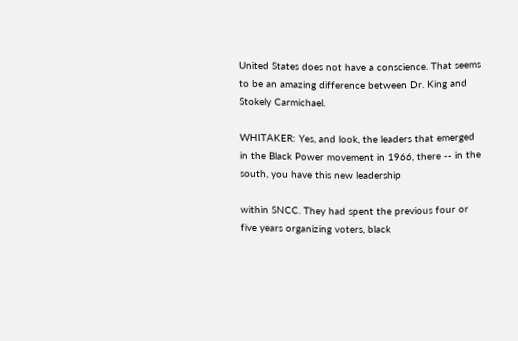United States does not have a conscience. That seems to be an amazing difference between Dr. King and Stokely Carmichael.

WHITAKER: Yes, and look, the leaders that emerged in the Black Power movement in 1966, there -- in the south, you have this new leadership

within SNCC. They had spent the previous four or five years organizing voters, black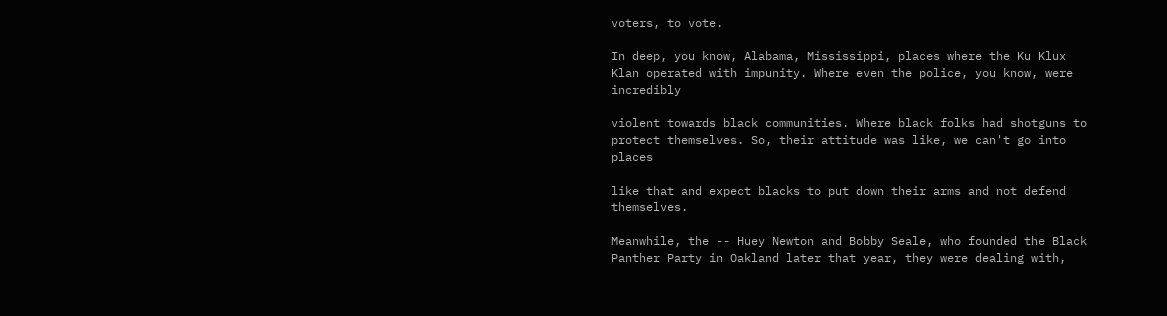voters, to vote.

In deep, you know, Alabama, Mississippi, places where the Ku Klux Klan operated with impunity. Where even the police, you know, were incredibly

violent towards black communities. Where black folks had shotguns to protect themselves. So, their attitude was like, we can't go into places

like that and expect blacks to put down their arms and not defend themselves.

Meanwhile, the -- Huey Newton and Bobby Seale, who founded the Black Panther Party in Oakland later that year, they were dealing with,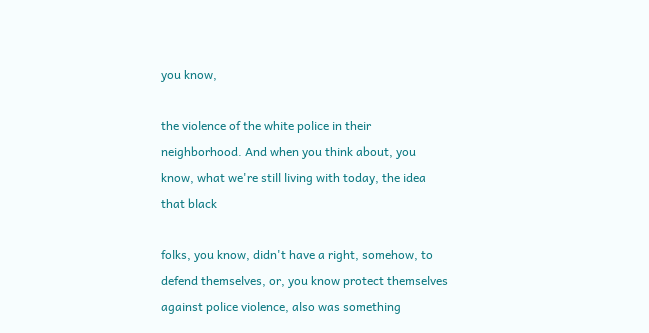you know,

the violence of the white police in their neighborhood. And when you think about, you know, what we're still living with today, the idea that black

folks, you know, didn't have a right, somehow, to defend themselves, or, you know protect themselves against police violence, also was something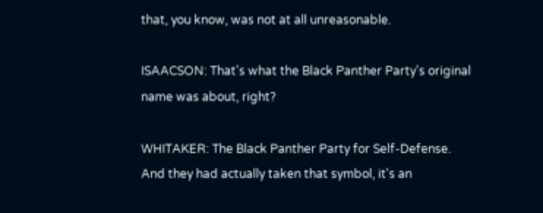that, you know, was not at all unreasonable.

ISAACSON: That's what the Black Panther Party's original name was about, right?

WHITAKER: The Black Panther Party for Self-Defense. And they had actually taken that symbol, it's an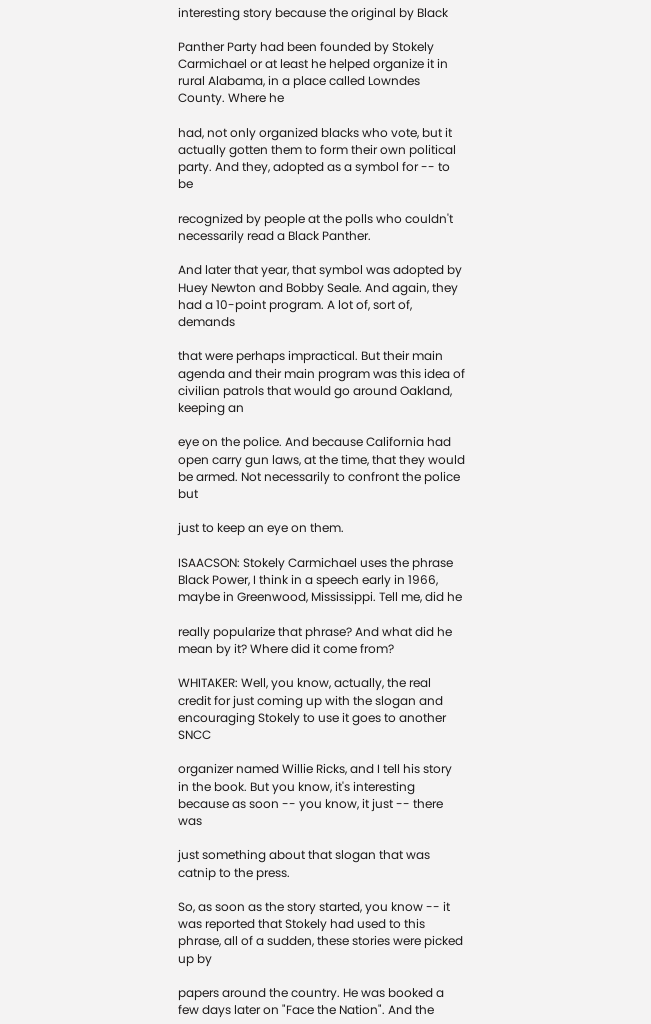interesting story because the original by Black

Panther Party had been founded by Stokely Carmichael or at least he helped organize it in rural Alabama, in a place called Lowndes County. Where he

had, not only organized blacks who vote, but it actually gotten them to form their own political party. And they, adopted as a symbol for -- to be

recognized by people at the polls who couldn't necessarily read a Black Panther.

And later that year, that symbol was adopted by Huey Newton and Bobby Seale. And again, they had a 10-point program. A lot of, sort of, demands

that were perhaps impractical. But their main agenda and their main program was this idea of civilian patrols that would go around Oakland, keeping an

eye on the police. And because California had open carry gun laws, at the time, that they would be armed. Not necessarily to confront the police but

just to keep an eye on them.

ISAACSON: Stokely Carmichael uses the phrase Black Power, I think in a speech early in 1966, maybe in Greenwood, Mississippi. Tell me, did he

really popularize that phrase? And what did he mean by it? Where did it come from?

WHITAKER: Well, you know, actually, the real credit for just coming up with the slogan and encouraging Stokely to use it goes to another SNCC

organizer named Willie Ricks, and I tell his story in the book. But you know, it's interesting because as soon -- you know, it just -- there was

just something about that slogan that was catnip to the press.

So, as soon as the story started, you know -- it was reported that Stokely had used to this phrase, all of a sudden, these stories were picked up by

papers around the country. He was booked a few days later on "Face the Nation". And the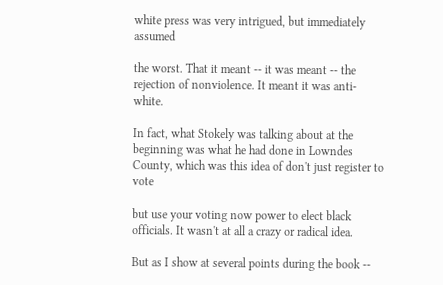white press was very intrigued, but immediately assumed

the worst. That it meant -- it was meant -- the rejection of nonviolence. It meant it was anti-white.

In fact, what Stokely was talking about at the beginning was what he had done in Lowndes County, which was this idea of don't just register to vote

but use your voting now power to elect black officials. It wasn't at all a crazy or radical idea.

But as I show at several points during the book --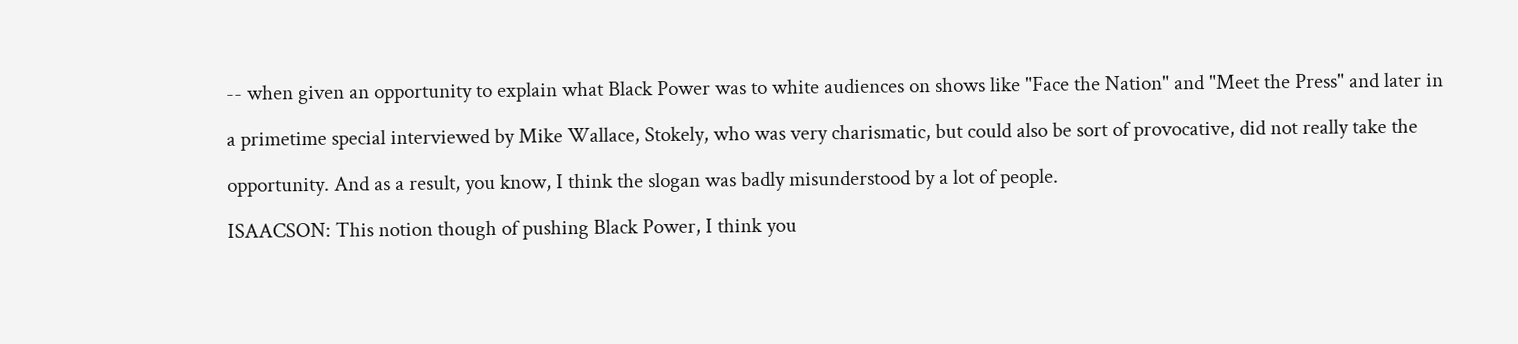-- when given an opportunity to explain what Black Power was to white audiences on shows like "Face the Nation" and "Meet the Press" and later in

a primetime special interviewed by Mike Wallace, Stokely, who was very charismatic, but could also be sort of provocative, did not really take the

opportunity. And as a result, you know, I think the slogan was badly misunderstood by a lot of people.

ISAACSON: This notion though of pushing Black Power, I think you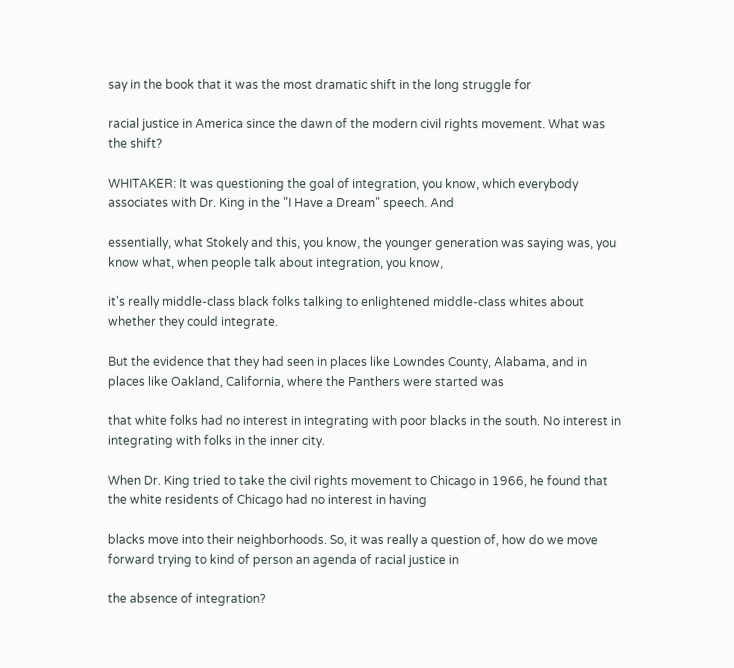say in the book that it was the most dramatic shift in the long struggle for

racial justice in America since the dawn of the modern civil rights movement. What was the shift?

WHITAKER: It was questioning the goal of integration, you know, which everybody associates with Dr. King in the "I Have a Dream" speech. And

essentially, what Stokely and this, you know, the younger generation was saying was, you know what, when people talk about integration, you know,

it's really middle-class black folks talking to enlightened middle-class whites about whether they could integrate.

But the evidence that they had seen in places like Lowndes County, Alabama, and in places like Oakland, California, where the Panthers were started was

that white folks had no interest in integrating with poor blacks in the south. No interest in integrating with folks in the inner city.

When Dr. King tried to take the civil rights movement to Chicago in 1966, he found that the white residents of Chicago had no interest in having

blacks move into their neighborhoods. So, it was really a question of, how do we move forward trying to kind of person an agenda of racial justice in

the absence of integration?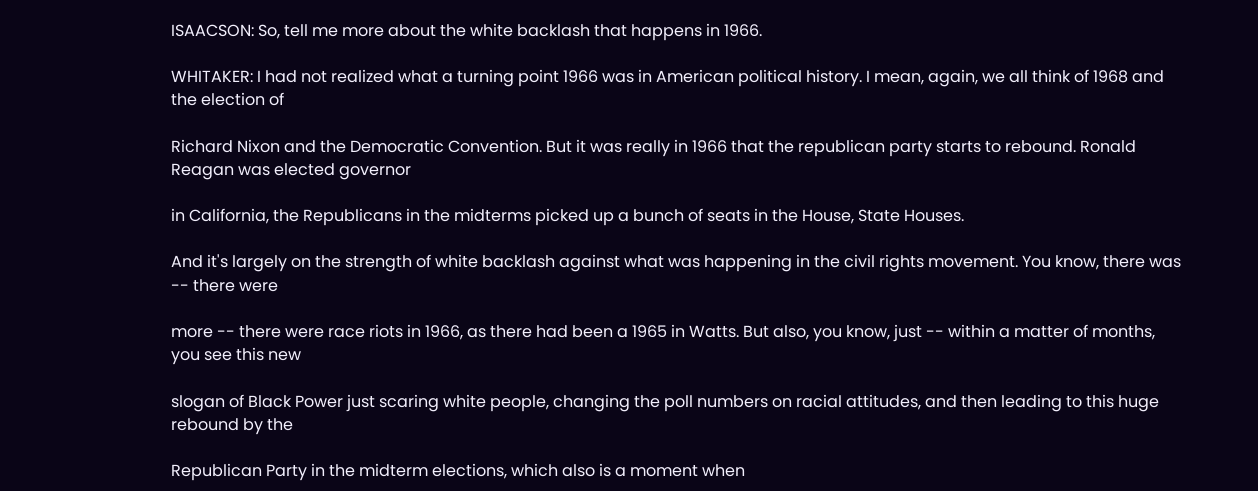ISAACSON: So, tell me more about the white backlash that happens in 1966.

WHITAKER: I had not realized what a turning point 1966 was in American political history. I mean, again, we all think of 1968 and the election of

Richard Nixon and the Democratic Convention. But it was really in 1966 that the republican party starts to rebound. Ronald Reagan was elected governor

in California, the Republicans in the midterms picked up a bunch of seats in the House, State Houses.

And it's largely on the strength of white backlash against what was happening in the civil rights movement. You know, there was -- there were

more -- there were race riots in 1966, as there had been a 1965 in Watts. But also, you know, just -- within a matter of months, you see this new

slogan of Black Power just scaring white people, changing the poll numbers on racial attitudes, and then leading to this huge rebound by the

Republican Party in the midterm elections, which also is a moment when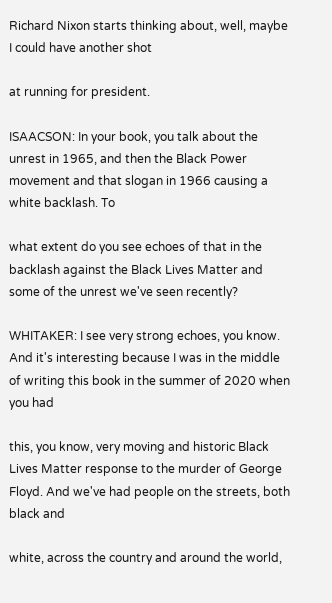Richard Nixon starts thinking about, well, maybe I could have another shot

at running for president.

ISAACSON: In your book, you talk about the unrest in 1965, and then the Black Power movement and that slogan in 1966 causing a white backlash. To

what extent do you see echoes of that in the backlash against the Black Lives Matter and some of the unrest we've seen recently?

WHITAKER: I see very strong echoes, you know. And it's interesting because I was in the middle of writing this book in the summer of 2020 when you had

this, you know, very moving and historic Black Lives Matter response to the murder of George Floyd. And we've had people on the streets, both black and

white, across the country and around the world,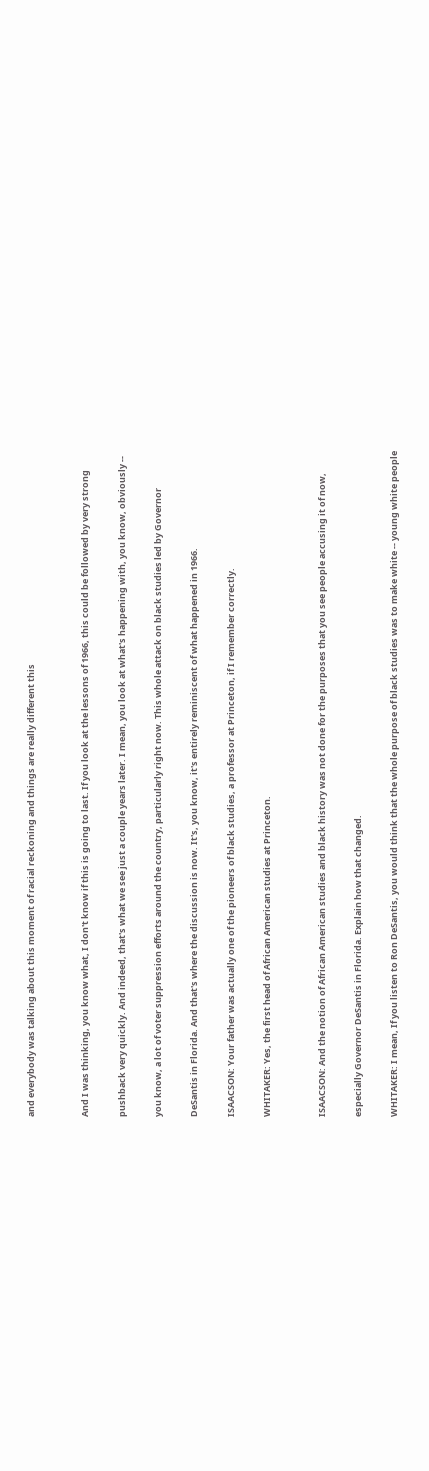and everybody was talking about this moment of racial reckoning and things are really different this


And I was thinking, you know what, I don't know if this is going to last. If you look at the lessons of 1966, this could be followed by very strong

pushback very quickly. And indeed, that's what we see just a couple years later. I mean, you look at what's happening with, you know, obviously --

you know, a lot of voter suppression efforts around the country, particularly right now. This whole attack on black studies led by Governor

DeSantis in Florida. And that's where the discussion is now. It's, you know, it's entirely reminiscent of what happened in 1966.

ISAACSON: Your father was actually one of the pioneers of black studies, a professor at Princeton, if I remember correctly.

WHITAKER: Yes, the first head of African American studies at Princeton.


ISAACSON: And the notion of African American studies and black history was not done for the purposes that you see people accusing it of now,

especially Governor DeSantis in Florida. Explain how that changed.

WHITAKER: I mean, If you listen to Ron DeSantis, you would think that the whole purpose of black studies was to make white -- young white people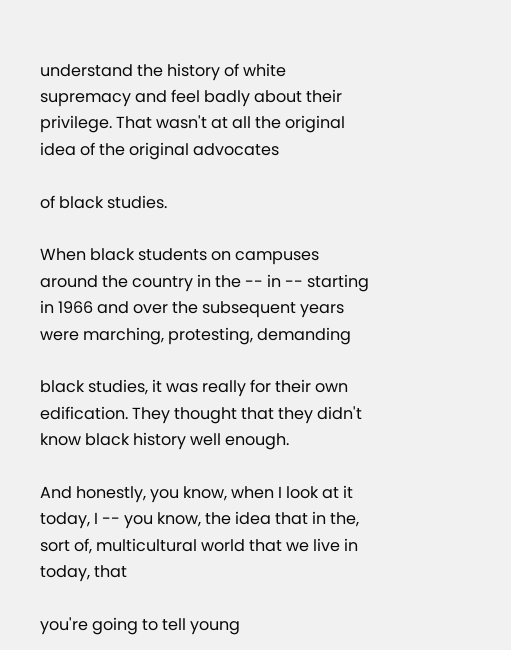understand the history of white supremacy and feel badly about their privilege. That wasn't at all the original idea of the original advocates

of black studies.

When black students on campuses around the country in the -- in -- starting in 1966 and over the subsequent years were marching, protesting, demanding

black studies, it was really for their own edification. They thought that they didn't know black history well enough.

And honestly, you know, when I look at it today, I -- you know, the idea that in the, sort of, multicultural world that we live in today, that

you're going to tell young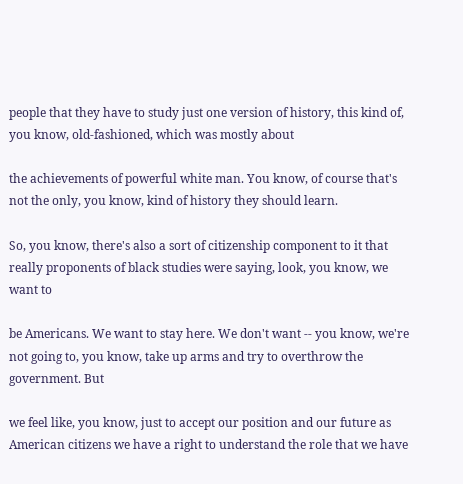people that they have to study just one version of history, this kind of, you know, old-fashioned, which was mostly about

the achievements of powerful white man. You know, of course that's not the only, you know, kind of history they should learn.

So, you know, there's also a sort of citizenship component to it that really proponents of black studies were saying, look, you know, we want to

be Americans. We want to stay here. We don't want -- you know, we're not going to, you know, take up arms and try to overthrow the government. But

we feel like, you know, just to accept our position and our future as American citizens we have a right to understand the role that we have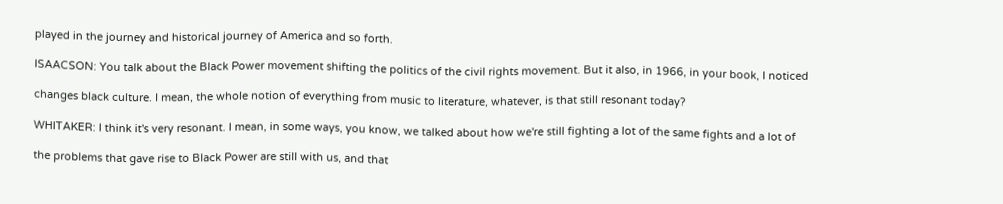played in the journey and historical journey of America and so forth.

ISAACSON: You talk about the Black Power movement shifting the politics of the civil rights movement. But it also, in 1966, in your book, I noticed

changes black culture. I mean, the whole notion of everything from music to literature, whatever, is that still resonant today?

WHITAKER: I think it's very resonant. I mean, in some ways, you know, we talked about how we're still fighting a lot of the same fights and a lot of

the problems that gave rise to Black Power are still with us, and that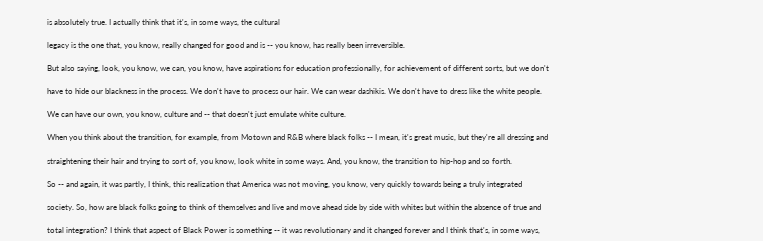is absolutely true. I actually think that it's, in some ways, the cultural

legacy is the one that, you know, really changed for good and is -- you know, has really been irreversible.

But also saying, look, you know, we can, you know, have aspirations for education professionally, for achievement of different sorts, but we don't

have to hide our blackness in the process. We don't have to process our hair. We can wear dashikis. We don't have to dress like the white people.

We can have our own, you know, culture and -- that doesn't just emulate white culture.

When you think about the transition, for example, from Motown and R&B where black folks -- I mean, it's great music, but they're all dressing and

straightening their hair and trying to sort of, you know, look white in some ways. And, you know, the transition to hip-hop and so forth.

So -- and again, it was partly, I think, this realization that America was not moving, you know, very quickly towards being a truly integrated

society. So, how are black folks going to think of themselves and live and move ahead side by side with whites but within the absence of true and

total integration? I think that aspect of Black Power is something -- it was revolutionary and it changed forever and I think that's, in some ways,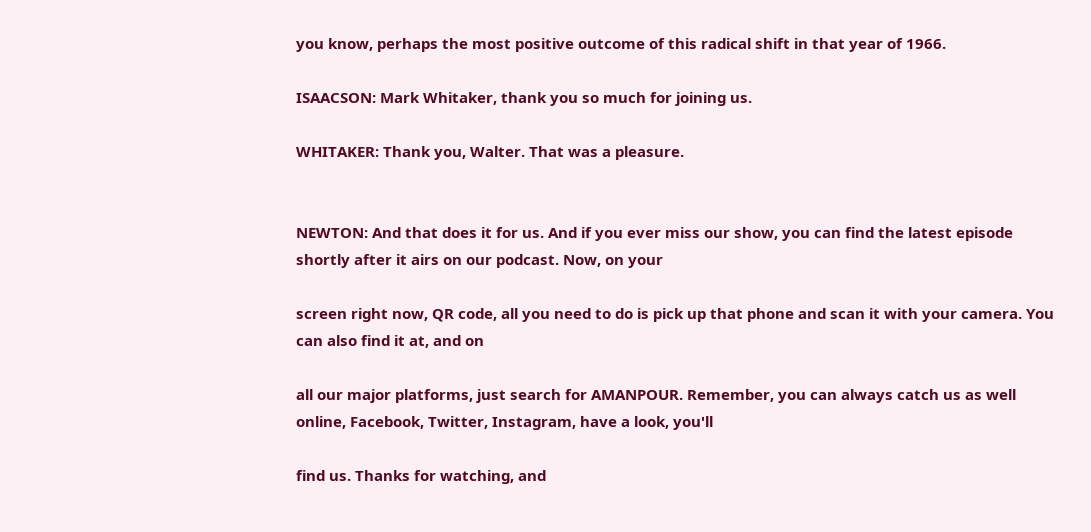you know, perhaps the most positive outcome of this radical shift in that year of 1966.

ISAACSON: Mark Whitaker, thank you so much for joining us.

WHITAKER: Thank you, Walter. That was a pleasure.


NEWTON: And that does it for us. And if you ever miss our show, you can find the latest episode shortly after it airs on our podcast. Now, on your

screen right now, QR code, all you need to do is pick up that phone and scan it with your camera. You can also find it at, and on

all our major platforms, just search for AMANPOUR. Remember, you can always catch us as well online, Facebook, Twitter, Instagram, have a look, you'll

find us. Thanks for watching, and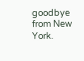goodbye from New York.